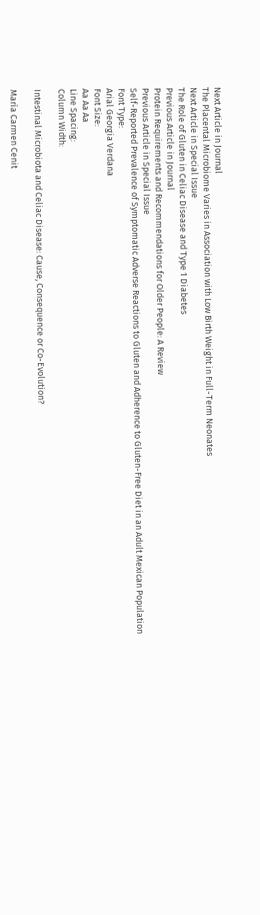Next Article in Journal
The Placental Microbiome Varies in Association with Low Birth Weight in Full-Term Neonates
Next Article in Special Issue
The Role of Gluten in Celiac Disease and Type 1 Diabetes
Previous Article in Journal
Protein Requirements and Recommendations for Older People: A Review
Previous Article in Special Issue
Self-Reported Prevalence of Symptomatic Adverse Reactions to Gluten and Adherence to Gluten-Free Diet in an Adult Mexican Population
Font Type:
Arial Georgia Verdana
Font Size:
Aa Aa Aa
Line Spacing:
Column Width:

Intestinal Microbiota and Celiac Disease: Cause, Consequence or Co-Evolution?

María Carmen Cenit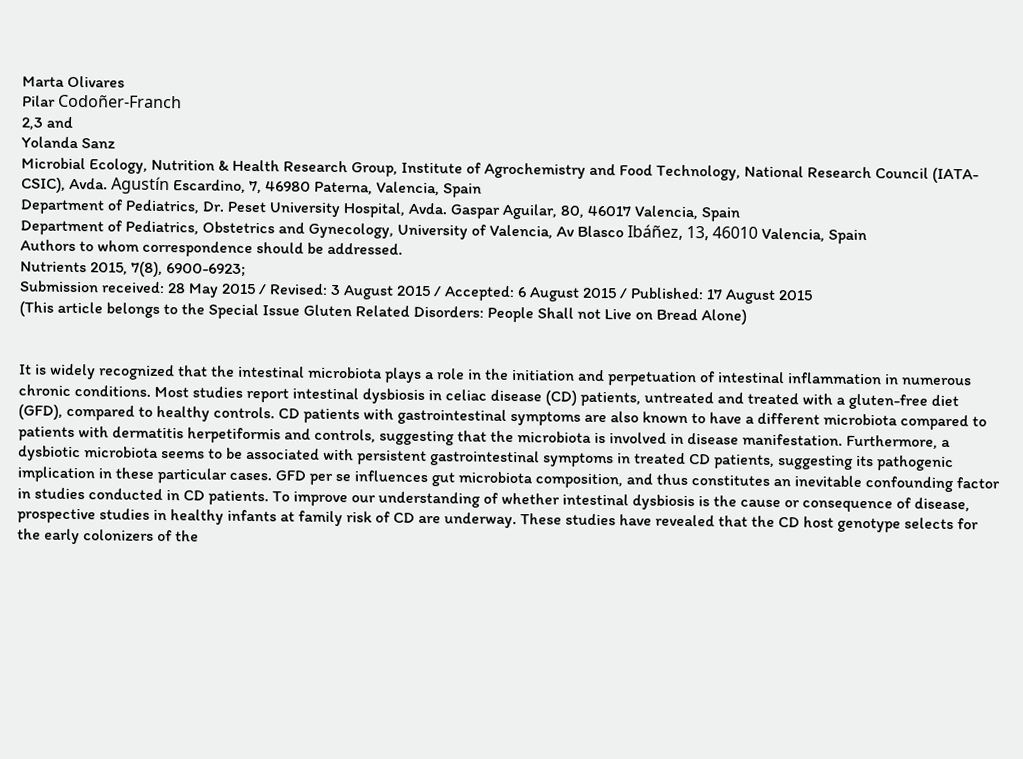Marta Olivares
Pilar Codoñer-Franch
2,3 and
Yolanda Sanz
Microbial Ecology, Nutrition & Health Research Group, Institute of Agrochemistry and Food Technology, National Research Council (IATA-CSIC), Avda. Agustín Escardino, 7, 46980 Paterna, Valencia, Spain
Department of Pediatrics, Dr. Peset University Hospital, Avda. Gaspar Aguilar, 80, 46017 Valencia, Spain
Department of Pediatrics, Obstetrics and Gynecology, University of Valencia, Av Blasco Ibáñez, 13, 46010 Valencia, Spain
Authors to whom correspondence should be addressed.
Nutrients 2015, 7(8), 6900-6923;
Submission received: 28 May 2015 / Revised: 3 August 2015 / Accepted: 6 August 2015 / Published: 17 August 2015
(This article belongs to the Special Issue Gluten Related Disorders: People Shall not Live on Bread Alone)


It is widely recognized that the intestinal microbiota plays a role in the initiation and perpetuation of intestinal inflammation in numerous chronic conditions. Most studies report intestinal dysbiosis in celiac disease (CD) patients, untreated and treated with a gluten-free diet (GFD), compared to healthy controls. CD patients with gastrointestinal symptoms are also known to have a different microbiota compared to patients with dermatitis herpetiformis and controls, suggesting that the microbiota is involved in disease manifestation. Furthermore, a dysbiotic microbiota seems to be associated with persistent gastrointestinal symptoms in treated CD patients, suggesting its pathogenic implication in these particular cases. GFD per se influences gut microbiota composition, and thus constitutes an inevitable confounding factor in studies conducted in CD patients. To improve our understanding of whether intestinal dysbiosis is the cause or consequence of disease, prospective studies in healthy infants at family risk of CD are underway. These studies have revealed that the CD host genotype selects for the early colonizers of the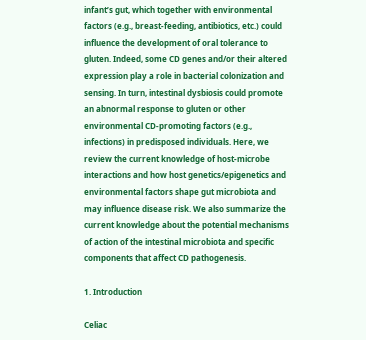infant’s gut, which together with environmental factors (e.g., breast-feeding, antibiotics, etc.) could influence the development of oral tolerance to gluten. Indeed, some CD genes and/or their altered expression play a role in bacterial colonization and sensing. In turn, intestinal dysbiosis could promote an abnormal response to gluten or other environmental CD-promoting factors (e.g., infections) in predisposed individuals. Here, we review the current knowledge of host-microbe interactions and how host genetics/epigenetics and environmental factors shape gut microbiota and may influence disease risk. We also summarize the current knowledge about the potential mechanisms of action of the intestinal microbiota and specific components that affect CD pathogenesis.

1. Introduction

Celiac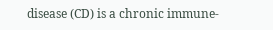disease (CD) is a chronic immune-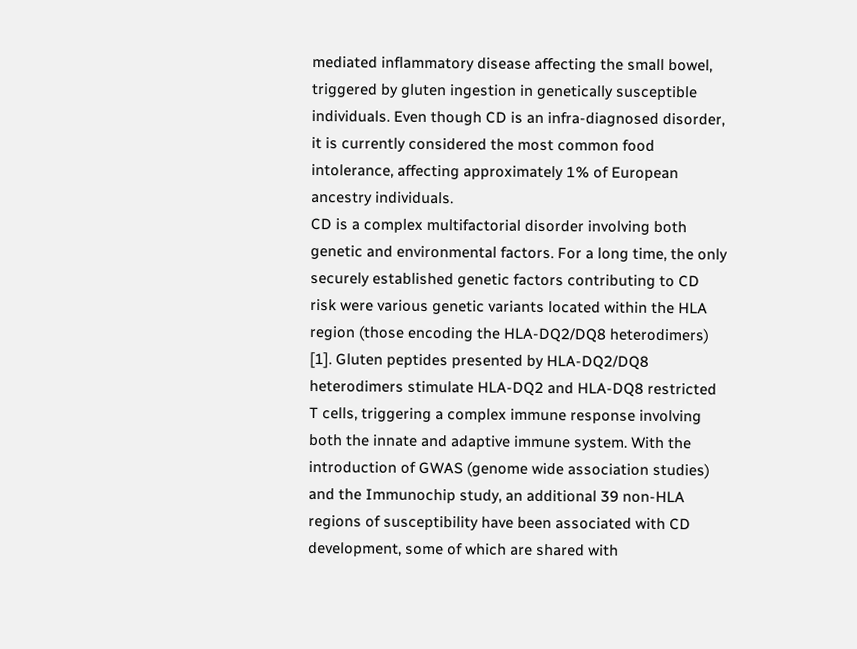mediated inflammatory disease affecting the small bowel, triggered by gluten ingestion in genetically susceptible individuals. Even though CD is an infra-diagnosed disorder, it is currently considered the most common food intolerance, affecting approximately 1% of European ancestry individuals.
CD is a complex multifactorial disorder involving both genetic and environmental factors. For a long time, the only securely established genetic factors contributing to CD risk were various genetic variants located within the HLA region (those encoding the HLA-DQ2/DQ8 heterodimers) [1]. Gluten peptides presented by HLA-DQ2/DQ8 heterodimers stimulate HLA-DQ2 and HLA-DQ8 restricted T cells, triggering a complex immune response involving both the innate and adaptive immune system. With the introduction of GWAS (genome wide association studies) and the Immunochip study, an additional 39 non-HLA regions of susceptibility have been associated with CD development, some of which are shared with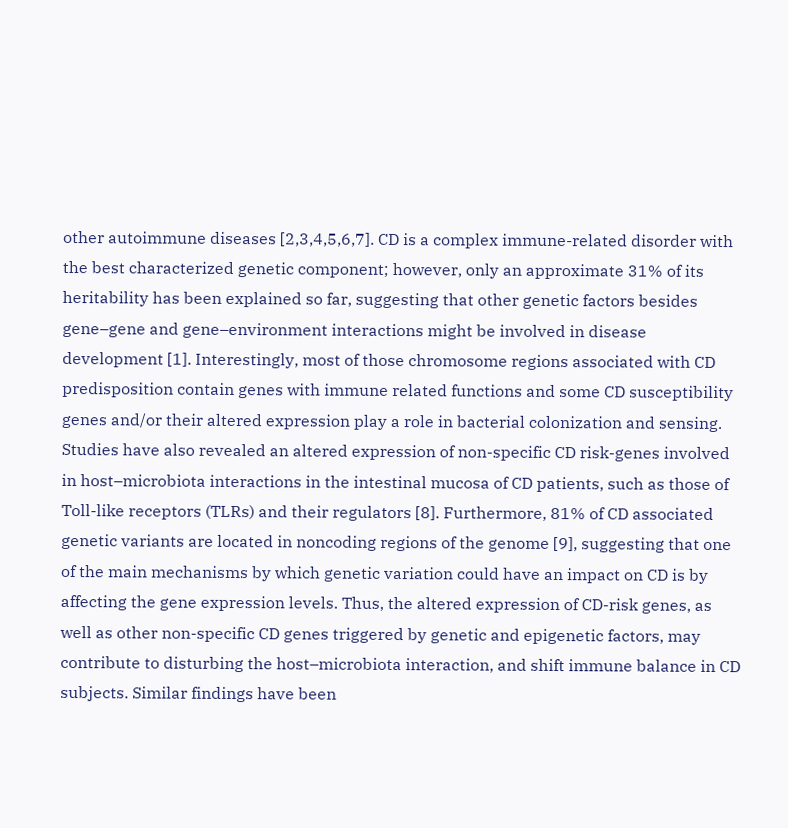other autoimmune diseases [2,3,4,5,6,7]. CD is a complex immune-related disorder with the best characterized genetic component; however, only an approximate 31% of its heritability has been explained so far, suggesting that other genetic factors besides gene–gene and gene–environment interactions might be involved in disease development [1]. Interestingly, most of those chromosome regions associated with CD predisposition contain genes with immune related functions and some CD susceptibility genes and/or their altered expression play a role in bacterial colonization and sensing. Studies have also revealed an altered expression of non-specific CD risk-genes involved in host–microbiota interactions in the intestinal mucosa of CD patients, such as those of Toll-like receptors (TLRs) and their regulators [8]. Furthermore, 81% of CD associated genetic variants are located in noncoding regions of the genome [9], suggesting that one of the main mechanisms by which genetic variation could have an impact on CD is by affecting the gene expression levels. Thus, the altered expression of CD-risk genes, as well as other non-specific CD genes triggered by genetic and epigenetic factors, may contribute to disturbing the host–microbiota interaction, and shift immune balance in CD subjects. Similar findings have been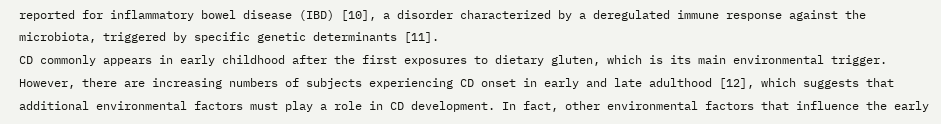reported for inflammatory bowel disease (IBD) [10], a disorder characterized by a deregulated immune response against the microbiota, triggered by specific genetic determinants [11].
CD commonly appears in early childhood after the first exposures to dietary gluten, which is its main environmental trigger. However, there are increasing numbers of subjects experiencing CD onset in early and late adulthood [12], which suggests that additional environmental factors must play a role in CD development. In fact, other environmental factors that influence the early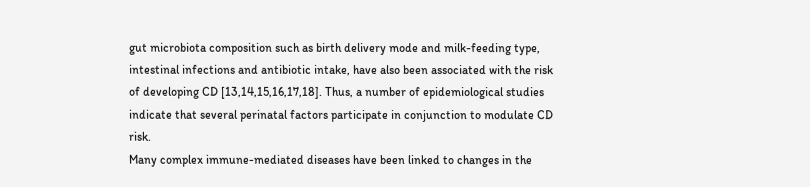gut microbiota composition such as birth delivery mode and milk-feeding type, intestinal infections and antibiotic intake, have also been associated with the risk of developing CD [13,14,15,16,17,18]. Thus, a number of epidemiological studies indicate that several perinatal factors participate in conjunction to modulate CD risk.
Many complex immune-mediated diseases have been linked to changes in the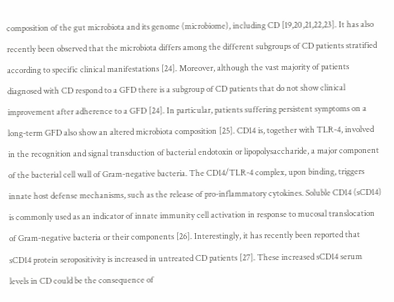composition of the gut microbiota and its genome (microbiome), including CD [19,20,21,22,23]. It has also recently been observed that the microbiota differs among the different subgroups of CD patients stratified according to specific clinical manifestations [24]. Moreover, although the vast majority of patients diagnosed with CD respond to a GFD there is a subgroup of CD patients that do not show clinical improvement after adherence to a GFD [24]. In particular, patients suffering persistent symptoms on a long-term GFD also show an altered microbiota composition [25]. CD14 is, together with TLR-4, involved in the recognition and signal transduction of bacterial endotoxin or lipopolysaccharide, a major component of the bacterial cell wall of Gram-negative bacteria. The CD14/TLR-4 complex, upon binding, triggers innate host defense mechanisms, such as the release of pro-inflammatory cytokines. Soluble CD14 (sCD14) is commonly used as an indicator of innate immunity cell activation in response to mucosal translocation of Gram-negative bacteria or their components [26]. Interestingly, it has recently been reported that sCD14 protein seropositivity is increased in untreated CD patients [27]. These increased sCD14 serum levels in CD could be the consequence of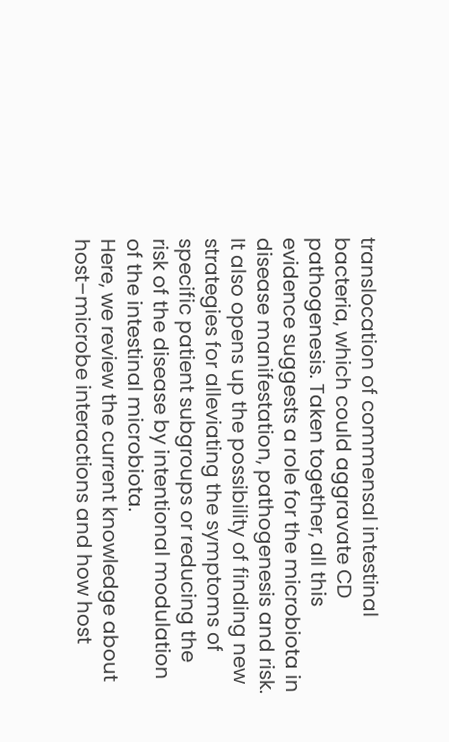translocation of commensal intestinal bacteria, which could aggravate CD pathogenesis. Taken together, all this evidence suggests a role for the microbiota in disease manifestation, pathogenesis and risk. It also opens up the possibility of finding new strategies for alleviating the symptoms of specific patient subgroups or reducing the risk of the disease by intentional modulation of the intestinal microbiota.
Here, we review the current knowledge about host–microbe interactions and how host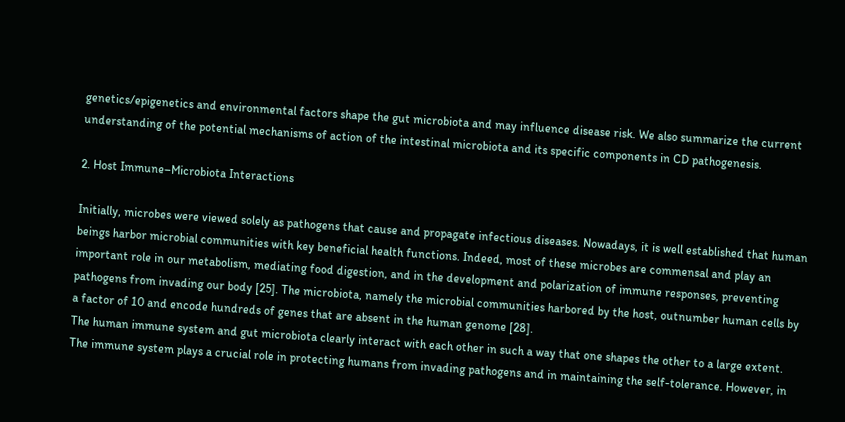genetics/epigenetics and environmental factors shape the gut microbiota and may influence disease risk. We also summarize the current understanding of the potential mechanisms of action of the intestinal microbiota and its specific components in CD pathogenesis.

2. Host Immune–Microbiota Interactions

Initially, microbes were viewed solely as pathogens that cause and propagate infectious diseases. Nowadays, it is well established that human beings harbor microbial communities with key beneficial health functions. Indeed, most of these microbes are commensal and play an important role in our metabolism, mediating food digestion, and in the development and polarization of immune responses, preventing pathogens from invading our body [25]. The microbiota, namely the microbial communities harbored by the host, outnumber human cells by a factor of 10 and encode hundreds of genes that are absent in the human genome [28].
The human immune system and gut microbiota clearly interact with each other in such a way that one shapes the other to a large extent. The immune system plays a crucial role in protecting humans from invading pathogens and in maintaining the self-tolerance. However, in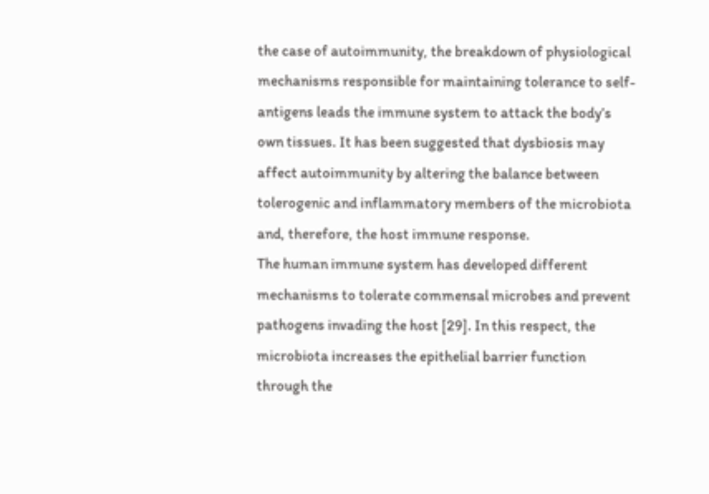the case of autoimmunity, the breakdown of physiological mechanisms responsible for maintaining tolerance to self-antigens leads the immune system to attack the body’s own tissues. It has been suggested that dysbiosis may affect autoimmunity by altering the balance between tolerogenic and inflammatory members of the microbiota and, therefore, the host immune response.
The human immune system has developed different mechanisms to tolerate commensal microbes and prevent pathogens invading the host [29]. In this respect, the microbiota increases the epithelial barrier function through the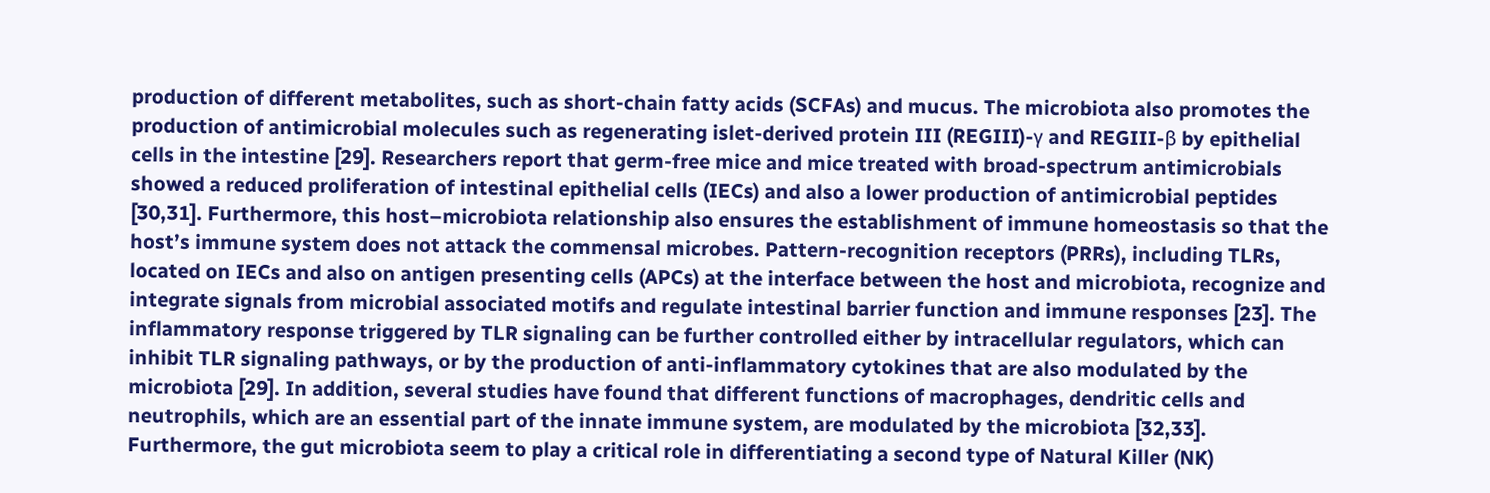production of different metabolites, such as short-chain fatty acids (SCFAs) and mucus. The microbiota also promotes the production of antimicrobial molecules such as regenerating islet-derived protein III (REGIII)-γ and REGIII-β by epithelial cells in the intestine [29]. Researchers report that germ-free mice and mice treated with broad-spectrum antimicrobials showed a reduced proliferation of intestinal epithelial cells (IECs) and also a lower production of antimicrobial peptides [30,31]. Furthermore, this host–microbiota relationship also ensures the establishment of immune homeostasis so that the host’s immune system does not attack the commensal microbes. Pattern-recognition receptors (PRRs), including TLRs, located on IECs and also on antigen presenting cells (APCs) at the interface between the host and microbiota, recognize and integrate signals from microbial associated motifs and regulate intestinal barrier function and immune responses [23]. The inflammatory response triggered by TLR signaling can be further controlled either by intracellular regulators, which can inhibit TLR signaling pathways, or by the production of anti-inflammatory cytokines that are also modulated by the microbiota [29]. In addition, several studies have found that different functions of macrophages, dendritic cells and neutrophils, which are an essential part of the innate immune system, are modulated by the microbiota [32,33]. Furthermore, the gut microbiota seem to play a critical role in differentiating a second type of Natural Killer (NK)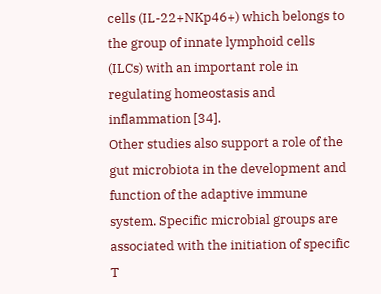cells (IL-22+NKp46+) which belongs to the group of innate lymphoid cells (ILCs) with an important role in regulating homeostasis and inflammation [34].
Other studies also support a role of the gut microbiota in the development and function of the adaptive immune system. Specific microbial groups are associated with the initiation of specific T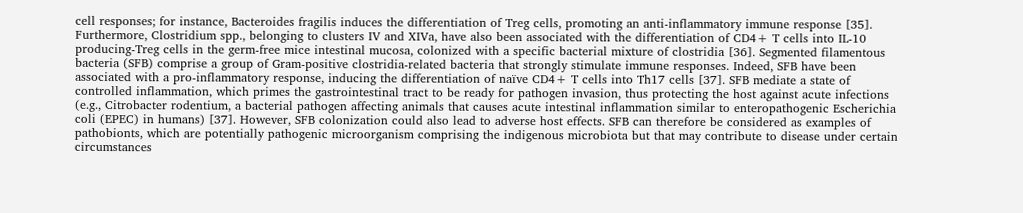cell responses; for instance, Bacteroides fragilis induces the differentiation of Treg cells, promoting an anti-inflammatory immune response [35]. Furthermore, Clostridium spp., belonging to clusters IV and XIVa, have also been associated with the differentiation of CD4+ T cells into IL-10 producing-Treg cells in the germ-free mice intestinal mucosa, colonized with a specific bacterial mixture of clostridia [36]. Segmented filamentous bacteria (SFB) comprise a group of Gram-positive clostridia-related bacteria that strongly stimulate immune responses. Indeed, SFB have been associated with a pro-inflammatory response, inducing the differentiation of naïve CD4+ T cells into Th17 cells [37]. SFB mediate a state of controlled inflammation, which primes the gastrointestinal tract to be ready for pathogen invasion, thus protecting the host against acute infections (e.g., Citrobacter rodentium, a bacterial pathogen affecting animals that causes acute intestinal inflammation similar to enteropathogenic Escherichia coli (EPEC) in humans) [37]. However, SFB colonization could also lead to adverse host effects. SFB can therefore be considered as examples of pathobionts, which are potentially pathogenic microorganism comprising the indigenous microbiota but that may contribute to disease under certain circumstances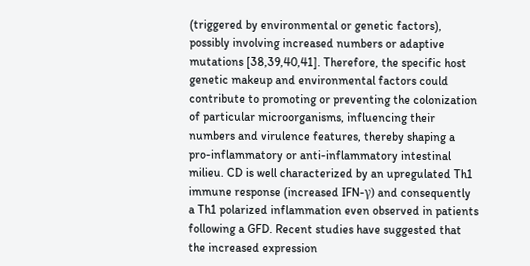(triggered by environmental or genetic factors), possibly involving increased numbers or adaptive mutations [38,39,40,41]. Therefore, the specific host genetic makeup and environmental factors could contribute to promoting or preventing the colonization of particular microorganisms, influencing their numbers and virulence features, thereby shaping a pro-inflammatory or anti-inflammatory intestinal milieu. CD is well characterized by an upregulated Th1 immune response (increased IFN-γ) and consequently a Th1 polarized inflammation even observed in patients following a GFD. Recent studies have suggested that the increased expression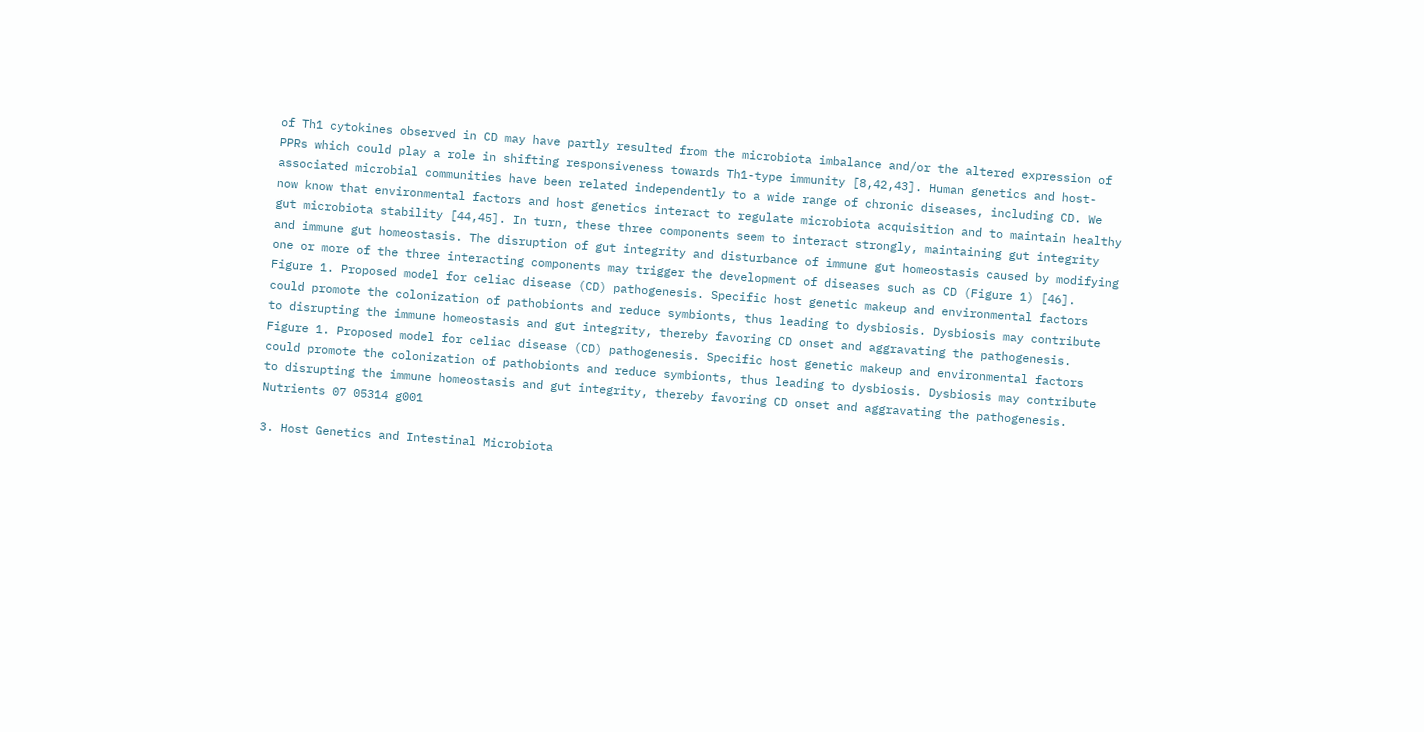of Th1 cytokines observed in CD may have partly resulted from the microbiota imbalance and/or the altered expression of PPRs which could play a role in shifting responsiveness towards Th1-type immunity [8,42,43]. Human genetics and host-associated microbial communities have been related independently to a wide range of chronic diseases, including CD. We now know that environmental factors and host genetics interact to regulate microbiota acquisition and to maintain healthy gut microbiota stability [44,45]. In turn, these three components seem to interact strongly, maintaining gut integrity and immune gut homeostasis. The disruption of gut integrity and disturbance of immune gut homeostasis caused by modifying one or more of the three interacting components may trigger the development of diseases such as CD (Figure 1) [46].
Figure 1. Proposed model for celiac disease (CD) pathogenesis. Specific host genetic makeup and environmental factors could promote the colonization of pathobionts and reduce symbionts, thus leading to dysbiosis. Dysbiosis may contribute to disrupting the immune homeostasis and gut integrity, thereby favoring CD onset and aggravating the pathogenesis.
Figure 1. Proposed model for celiac disease (CD) pathogenesis. Specific host genetic makeup and environmental factors could promote the colonization of pathobionts and reduce symbionts, thus leading to dysbiosis. Dysbiosis may contribute to disrupting the immune homeostasis and gut integrity, thereby favoring CD onset and aggravating the pathogenesis.
Nutrients 07 05314 g001

3. Host Genetics and Intestinal Microbiota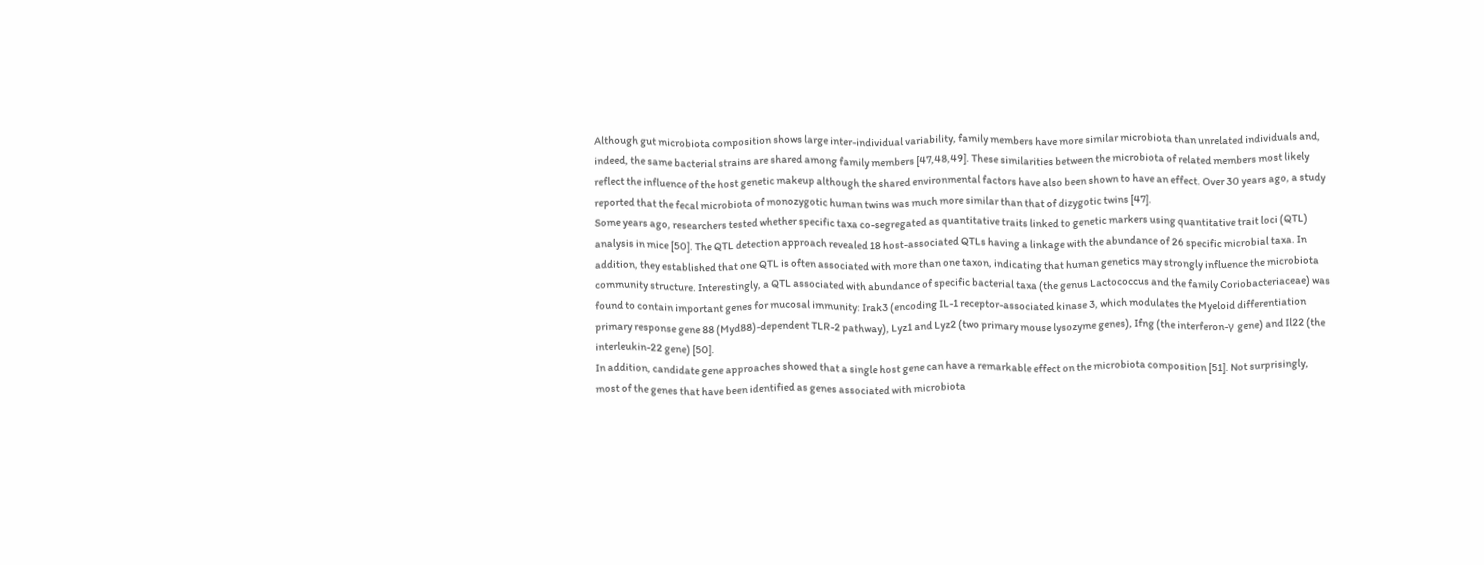Although gut microbiota composition shows large inter-individual variability, family members have more similar microbiota than unrelated individuals and, indeed, the same bacterial strains are shared among family members [47,48,49]. These similarities between the microbiota of related members most likely reflect the influence of the host genetic makeup although the shared environmental factors have also been shown to have an effect. Over 30 years ago, a study reported that the fecal microbiota of monozygotic human twins was much more similar than that of dizygotic twins [47].
Some years ago, researchers tested whether specific taxa co-segregated as quantitative traits linked to genetic markers using quantitative trait loci (QTL) analysis in mice [50]. The QTL detection approach revealed 18 host-associated QTLs having a linkage with the abundance of 26 specific microbial taxa. In addition, they established that one QTL is often associated with more than one taxon, indicating that human genetics may strongly influence the microbiota community structure. Interestingly, a QTL associated with abundance of specific bacterial taxa (the genus Lactococcus and the family Coriobacteriaceae) was found to contain important genes for mucosal immunity: Irak3 (encoding IL-1 receptor-associated kinase 3, which modulates the Myeloid differentiation primary response gene 88 (Myd88)-dependent TLR-2 pathway), Lyz1 and Lyz2 (two primary mouse lysozyme genes), Ifng (the interferon-γ gene) and Il22 (the interleukin-22 gene) [50].
In addition, candidate gene approaches showed that a single host gene can have a remarkable effect on the microbiota composition [51]. Not surprisingly, most of the genes that have been identified as genes associated with microbiota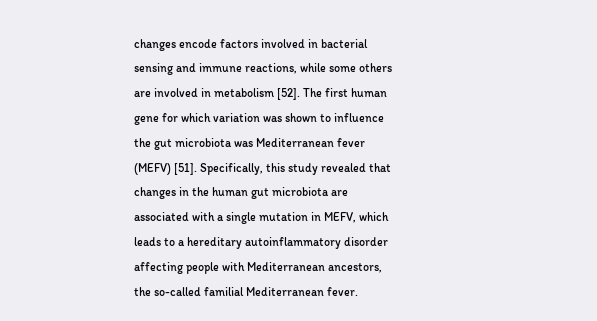changes encode factors involved in bacterial sensing and immune reactions, while some others are involved in metabolism [52]. The first human gene for which variation was shown to influence the gut microbiota was Mediterranean fever (MEFV) [51]. Specifically, this study revealed that changes in the human gut microbiota are associated with a single mutation in MEFV, which leads to a hereditary autoinflammatory disorder affecting people with Mediterranean ancestors, the so-called familial Mediterranean fever.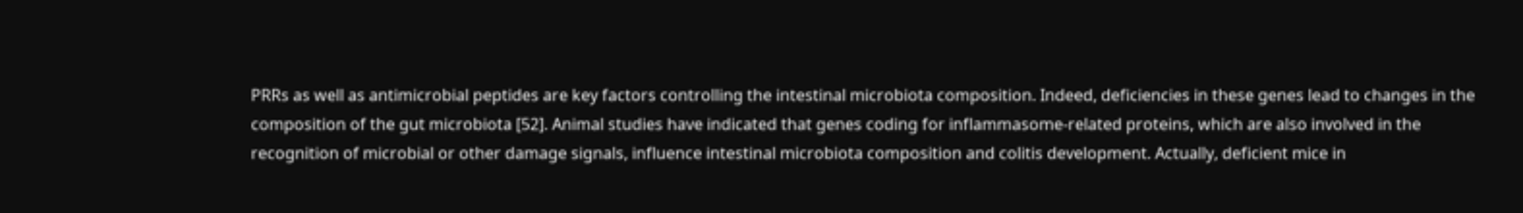PRRs as well as antimicrobial peptides are key factors controlling the intestinal microbiota composition. Indeed, deficiencies in these genes lead to changes in the composition of the gut microbiota [52]. Animal studies have indicated that genes coding for inflammasome-related proteins, which are also involved in the recognition of microbial or other damage signals, influence intestinal microbiota composition and colitis development. Actually, deficient mice in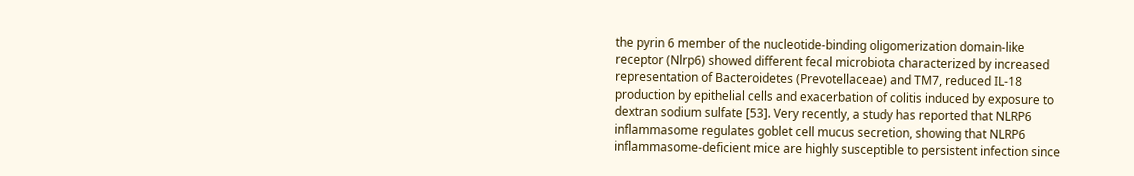the pyrin 6 member of the nucleotide-binding oligomerization domain-like receptor (Nlrp6) showed different fecal microbiota characterized by increased representation of Bacteroidetes (Prevotellaceae) and TM7, reduced IL-18 production by epithelial cells and exacerbation of colitis induced by exposure to dextran sodium sulfate [53]. Very recently, a study has reported that NLRP6 inflammasome regulates goblet cell mucus secretion, showing that NLRP6 inflammasome-deficient mice are highly susceptible to persistent infection since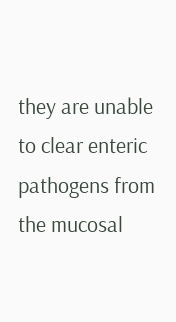they are unable to clear enteric pathogens from the mucosal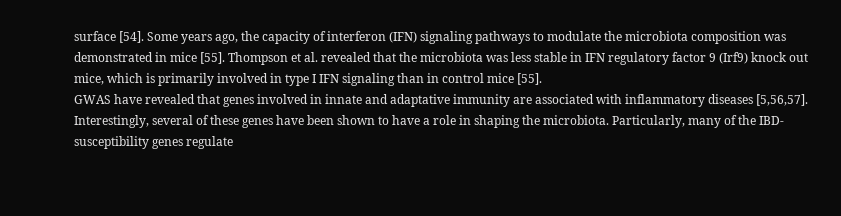surface [54]. Some years ago, the capacity of interferon (IFN) signaling pathways to modulate the microbiota composition was demonstrated in mice [55]. Thompson et al. revealed that the microbiota was less stable in IFN regulatory factor 9 (Irf9) knock out mice, which is primarily involved in type I IFN signaling than in control mice [55].
GWAS have revealed that genes involved in innate and adaptative immunity are associated with inflammatory diseases [5,56,57]. Interestingly, several of these genes have been shown to have a role in shaping the microbiota. Particularly, many of the IBD-susceptibility genes regulate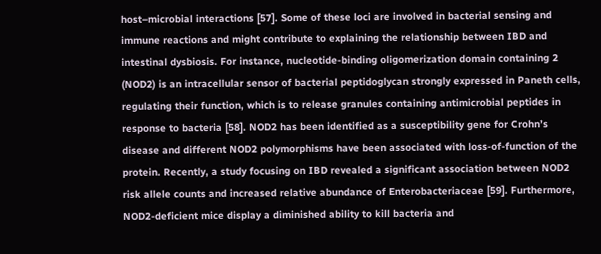host–microbial interactions [57]. Some of these loci are involved in bacterial sensing and immune reactions and might contribute to explaining the relationship between IBD and intestinal dysbiosis. For instance, nucleotide-binding oligomerization domain containing 2 (NOD2) is an intracellular sensor of bacterial peptidoglycan strongly expressed in Paneth cells, regulating their function, which is to release granules containing antimicrobial peptides in response to bacteria [58]. NOD2 has been identified as a susceptibility gene for Crohn’s disease and different NOD2 polymorphisms have been associated with loss-of-function of the protein. Recently, a study focusing on IBD revealed a significant association between NOD2 risk allele counts and increased relative abundance of Enterobacteriaceae [59]. Furthermore, NOD2-deficient mice display a diminished ability to kill bacteria and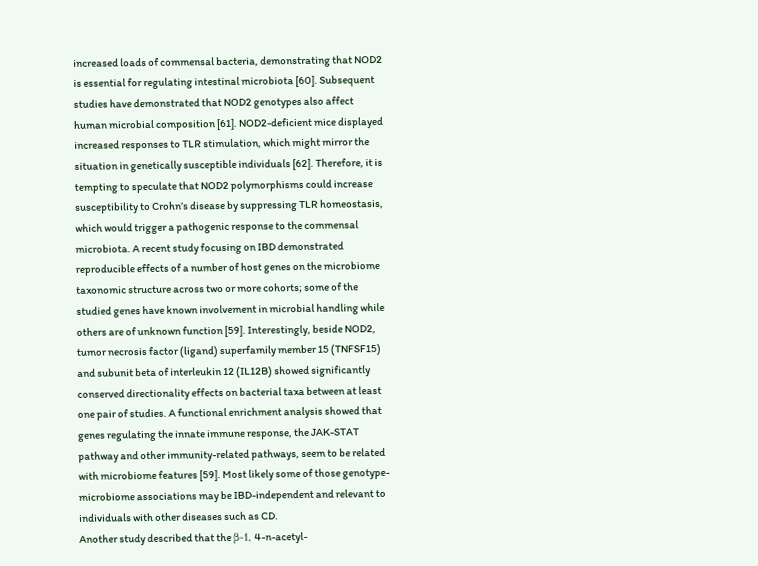increased loads of commensal bacteria, demonstrating that NOD2 is essential for regulating intestinal microbiota [60]. Subsequent studies have demonstrated that NOD2 genotypes also affect human microbial composition [61]. NOD2-deficient mice displayed increased responses to TLR stimulation, which might mirror the situation in genetically susceptible individuals [62]. Therefore, it is tempting to speculate that NOD2 polymorphisms could increase susceptibility to Crohn’s disease by suppressing TLR homeostasis, which would trigger a pathogenic response to the commensal microbiota. A recent study focusing on IBD demonstrated reproducible effects of a number of host genes on the microbiome taxonomic structure across two or more cohorts; some of the studied genes have known involvement in microbial handling while others are of unknown function [59]. Interestingly, beside NOD2, tumor necrosis factor (ligand) superfamily member 15 (TNFSF15) and subunit beta of interleukin 12 (IL12B) showed significantly conserved directionality effects on bacterial taxa between at least one pair of studies. A functional enrichment analysis showed that genes regulating the innate immune response, the JAK-STAT pathway and other immunity-related pathways, seem to be related with microbiome features [59]. Most likely some of those genotype-microbiome associations may be IBD-independent and relevant to individuals with other diseases such as CD.
Another study described that the β-1, 4-n-acetyl-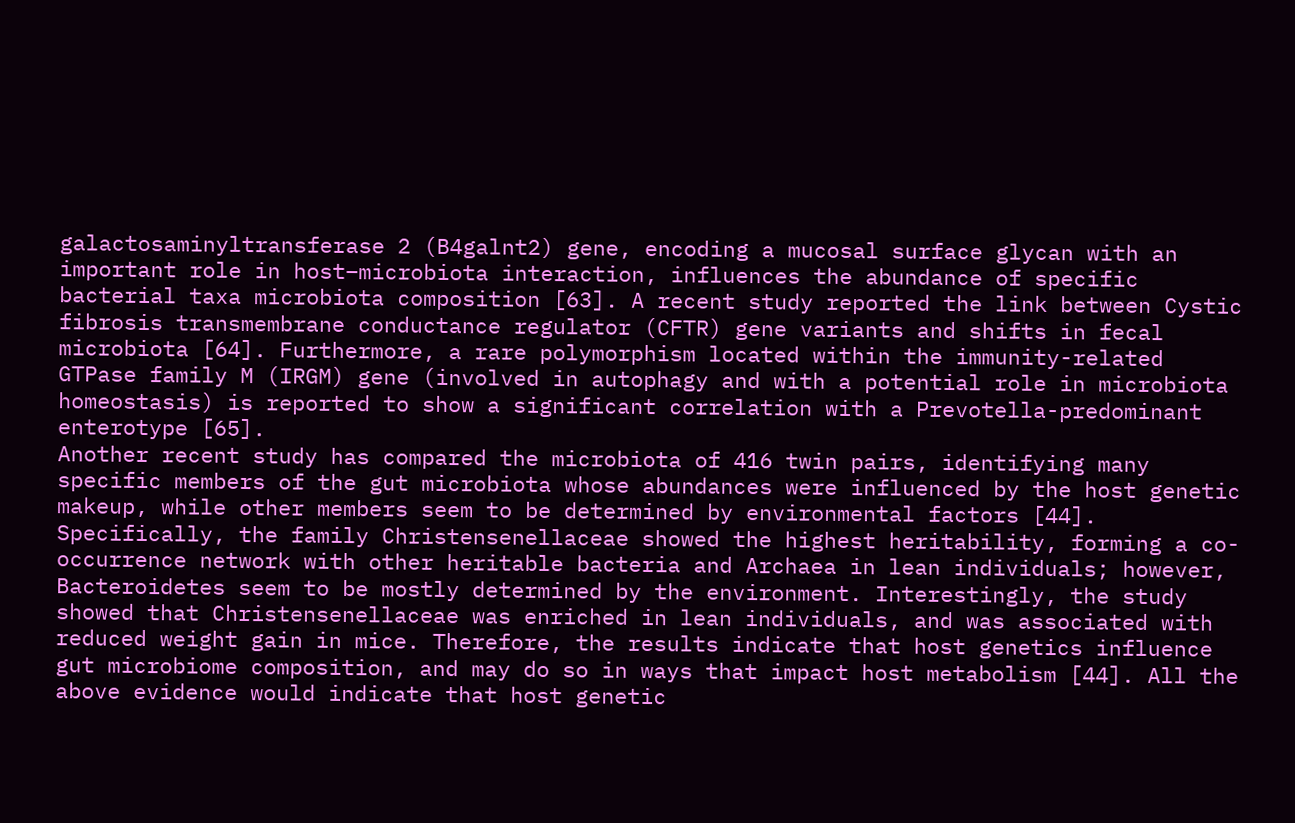galactosaminyltransferase 2 (B4galnt2) gene, encoding a mucosal surface glycan with an important role in host–microbiota interaction, influences the abundance of specific bacterial taxa microbiota composition [63]. A recent study reported the link between Cystic fibrosis transmembrane conductance regulator (CFTR) gene variants and shifts in fecal microbiota [64]. Furthermore, a rare polymorphism located within the immunity-related GTPase family M (IRGM) gene (involved in autophagy and with a potential role in microbiota homeostasis) is reported to show a significant correlation with a Prevotella-predominant enterotype [65].
Another recent study has compared the microbiota of 416 twin pairs, identifying many specific members of the gut microbiota whose abundances were influenced by the host genetic makeup, while other members seem to be determined by environmental factors [44]. Specifically, the family Christensenellaceae showed the highest heritability, forming a co-occurrence network with other heritable bacteria and Archaea in lean individuals; however, Bacteroidetes seem to be mostly determined by the environment. Interestingly, the study showed that Christensenellaceae was enriched in lean individuals, and was associated with reduced weight gain in mice. Therefore, the results indicate that host genetics influence gut microbiome composition, and may do so in ways that impact host metabolism [44]. All the above evidence would indicate that host genetic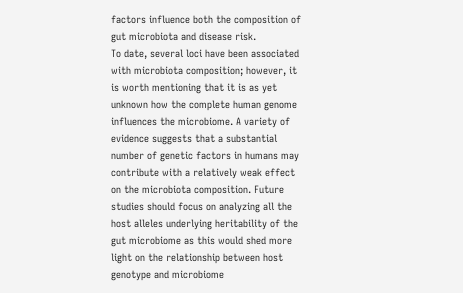factors influence both the composition of gut microbiota and disease risk.
To date, several loci have been associated with microbiota composition; however, it is worth mentioning that it is as yet unknown how the complete human genome influences the microbiome. A variety of evidence suggests that a substantial number of genetic factors in humans may contribute with a relatively weak effect on the microbiota composition. Future studies should focus on analyzing all the host alleles underlying heritability of the gut microbiome as this would shed more light on the relationship between host genotype and microbiome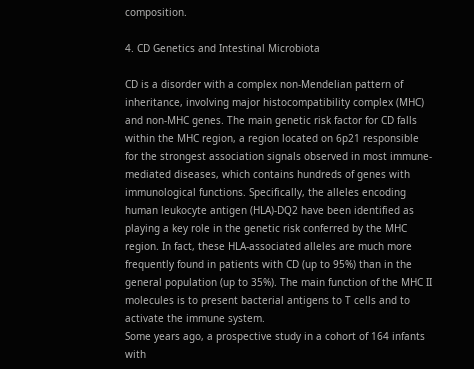composition.

4. CD Genetics and Intestinal Microbiota

CD is a disorder with a complex non-Mendelian pattern of inheritance, involving major histocompatibility complex (MHC) and non-MHC genes. The main genetic risk factor for CD falls within the MHC region, a region located on 6p21 responsible for the strongest association signals observed in most immune-mediated diseases, which contains hundreds of genes with immunological functions. Specifically, the alleles encoding human leukocyte antigen (HLA)-DQ2 have been identified as playing a key role in the genetic risk conferred by the MHC region. In fact, these HLA-associated alleles are much more frequently found in patients with CD (up to 95%) than in the general population (up to 35%). The main function of the MHC II molecules is to present bacterial antigens to T cells and to activate the immune system.
Some years ago, a prospective study in a cohort of 164 infants with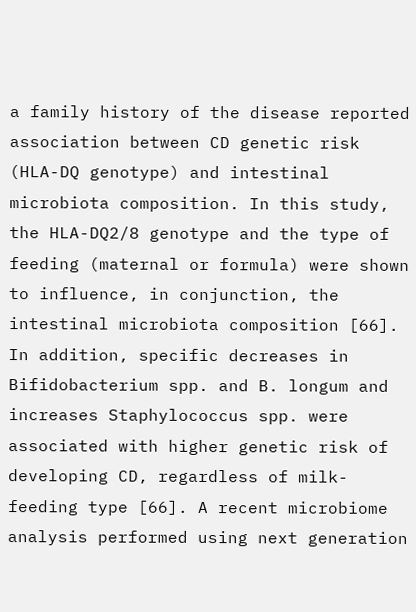a family history of the disease reported association between CD genetic risk (HLA-DQ genotype) and intestinal microbiota composition. In this study, the HLA-DQ2/8 genotype and the type of feeding (maternal or formula) were shown to influence, in conjunction, the intestinal microbiota composition [66]. In addition, specific decreases in Bifidobacterium spp. and B. longum and increases Staphylococcus spp. were associated with higher genetic risk of developing CD, regardless of milk-feeding type [66]. A recent microbiome analysis performed using next generation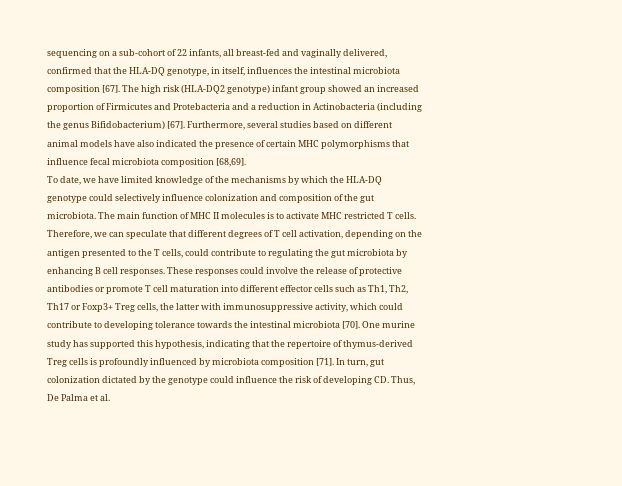sequencing on a sub-cohort of 22 infants, all breast-fed and vaginally delivered, confirmed that the HLA-DQ genotype, in itself, influences the intestinal microbiota composition [67]. The high risk (HLA-DQ2 genotype) infant group showed an increased proportion of Firmicutes and Protebacteria and a reduction in Actinobacteria (including the genus Bifidobacterium) [67]. Furthermore, several studies based on different animal models have also indicated the presence of certain MHC polymorphisms that influence fecal microbiota composition [68,69].
To date, we have limited knowledge of the mechanisms by which the HLA-DQ genotype could selectively influence colonization and composition of the gut microbiota. The main function of MHC II molecules is to activate MHC restricted T cells. Therefore, we can speculate that different degrees of T cell activation, depending on the antigen presented to the T cells, could contribute to regulating the gut microbiota by enhancing B cell responses. These responses could involve the release of protective antibodies or promote T cell maturation into different effector cells such as Th1, Th2, Th17 or Foxp3+ Treg cells, the latter with immunosuppressive activity, which could contribute to developing tolerance towards the intestinal microbiota [70]. One murine study has supported this hypothesis, indicating that the repertoire of thymus-derived Treg cells is profoundly influenced by microbiota composition [71]. In turn, gut colonization dictated by the genotype could influence the risk of developing CD. Thus, De Palma et al.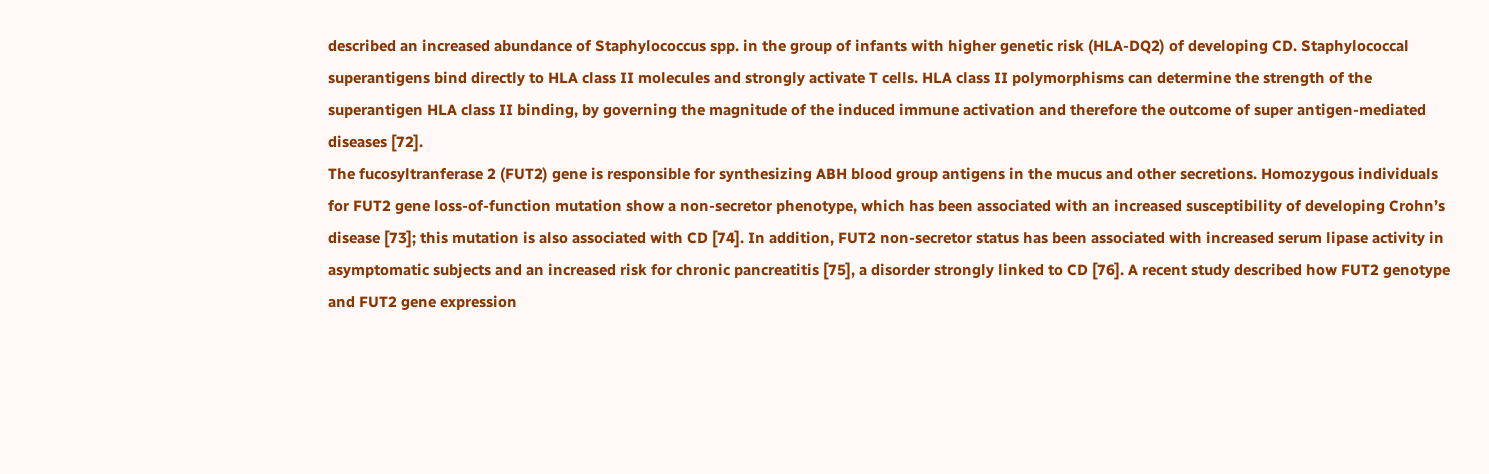described an increased abundance of Staphylococcus spp. in the group of infants with higher genetic risk (HLA-DQ2) of developing CD. Staphylococcal superantigens bind directly to HLA class II molecules and strongly activate T cells. HLA class II polymorphisms can determine the strength of the superantigen HLA class II binding, by governing the magnitude of the induced immune activation and therefore the outcome of super antigen-mediated diseases [72].
The fucosyltranferase 2 (FUT2) gene is responsible for synthesizing ABH blood group antigens in the mucus and other secretions. Homozygous individuals for FUT2 gene loss-of-function mutation show a non-secretor phenotype, which has been associated with an increased susceptibility of developing Crohn’s disease [73]; this mutation is also associated with CD [74]. In addition, FUT2 non-secretor status has been associated with increased serum lipase activity in asymptomatic subjects and an increased risk for chronic pancreatitis [75], a disorder strongly linked to CD [76]. A recent study described how FUT2 genotype and FUT2 gene expression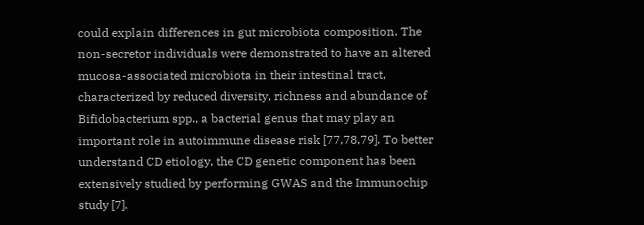could explain differences in gut microbiota composition. The non-secretor individuals were demonstrated to have an altered mucosa-associated microbiota in their intestinal tract, characterized by reduced diversity, richness and abundance of Bifidobacterium spp., a bacterial genus that may play an important role in autoimmune disease risk [77,78,79]. To better understand CD etiology, the CD genetic component has been extensively studied by performing GWAS and the Immunochip study [7].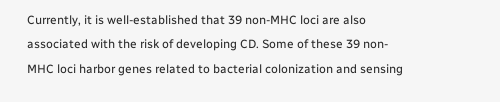Currently, it is well-established that 39 non-MHC loci are also associated with the risk of developing CD. Some of these 39 non-MHC loci harbor genes related to bacterial colonization and sensing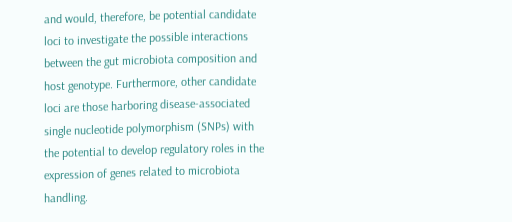and would, therefore, be potential candidate loci to investigate the possible interactions between the gut microbiota composition and host genotype. Furthermore, other candidate loci are those harboring disease-associated single nucleotide polymorphism (SNPs) with the potential to develop regulatory roles in the expression of genes related to microbiota handling.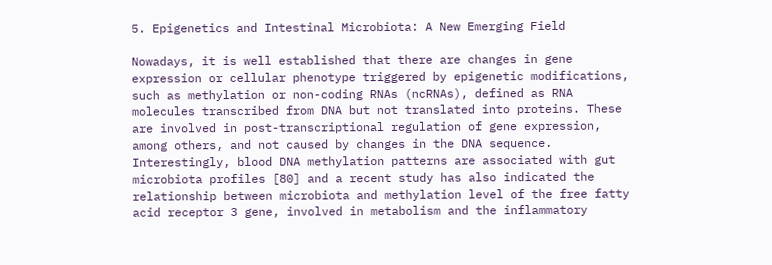5. Epigenetics and Intestinal Microbiota: A New Emerging Field

Nowadays, it is well established that there are changes in gene expression or cellular phenotype triggered by epigenetic modifications, such as methylation or non-coding RNAs (ncRNAs), defined as RNA molecules transcribed from DNA but not translated into proteins. These are involved in post-transcriptional regulation of gene expression, among others, and not caused by changes in the DNA sequence. Interestingly, blood DNA methylation patterns are associated with gut microbiota profiles [80] and a recent study has also indicated the relationship between microbiota and methylation level of the free fatty acid receptor 3 gene, involved in metabolism and the inflammatory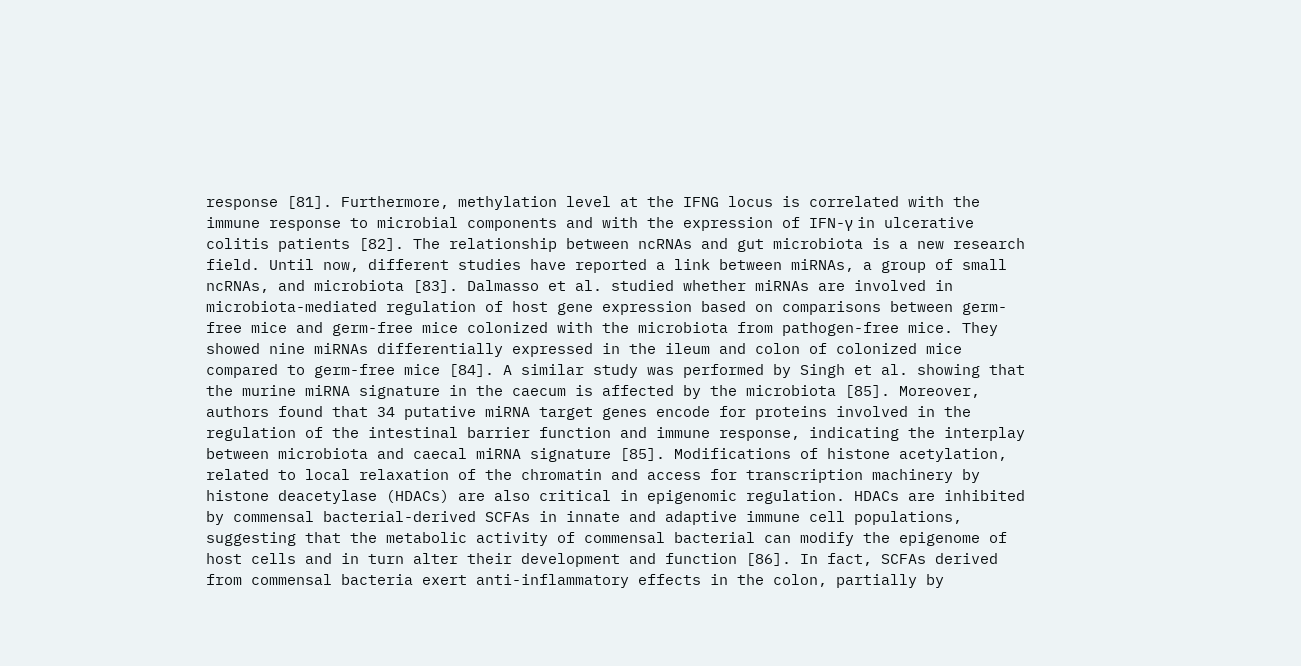response [81]. Furthermore, methylation level at the IFNG locus is correlated with the immune response to microbial components and with the expression of IFN-γ in ulcerative colitis patients [82]. The relationship between ncRNAs and gut microbiota is a new research field. Until now, different studies have reported a link between miRNAs, a group of small ncRNAs, and microbiota [83]. Dalmasso et al. studied whether miRNAs are involved in microbiota-mediated regulation of host gene expression based on comparisons between germ-free mice and germ-free mice colonized with the microbiota from pathogen-free mice. They showed nine miRNAs differentially expressed in the ileum and colon of colonized mice compared to germ-free mice [84]. A similar study was performed by Singh et al. showing that the murine miRNA signature in the caecum is affected by the microbiota [85]. Moreover, authors found that 34 putative miRNA target genes encode for proteins involved in the regulation of the intestinal barrier function and immune response, indicating the interplay between microbiota and caecal miRNA signature [85]. Modifications of histone acetylation, related to local relaxation of the chromatin and access for transcription machinery by histone deacetylase (HDACs) are also critical in epigenomic regulation. HDACs are inhibited by commensal bacterial-derived SCFAs in innate and adaptive immune cell populations, suggesting that the metabolic activity of commensal bacterial can modify the epigenome of host cells and in turn alter their development and function [86]. In fact, SCFAs derived from commensal bacteria exert anti-inflammatory effects in the colon, partially by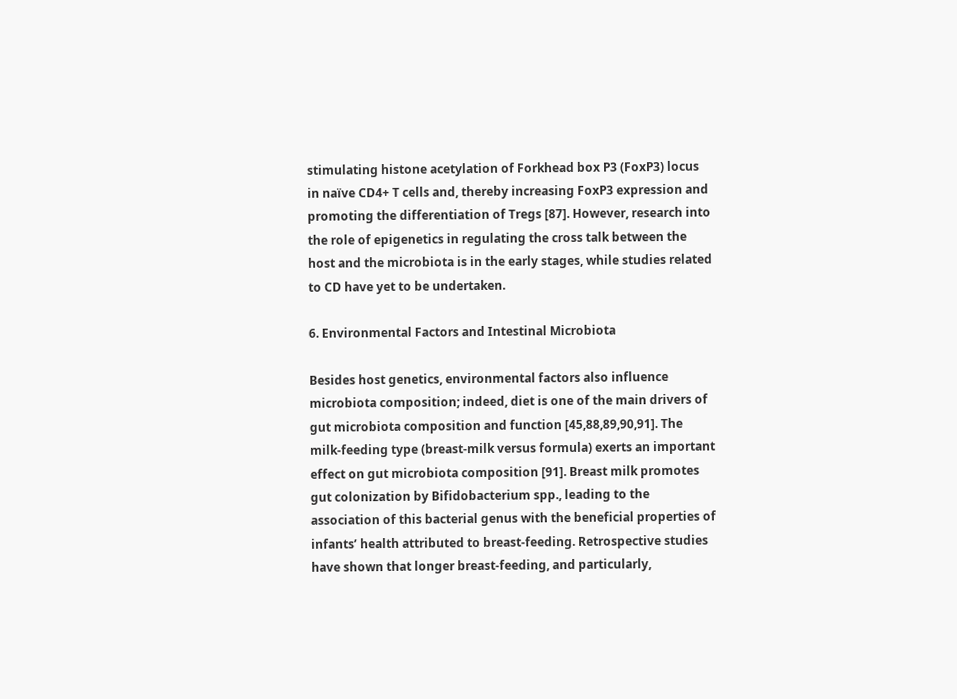stimulating histone acetylation of Forkhead box P3 (FoxP3) locus in naïve CD4+ T cells and, thereby increasing FoxP3 expression and promoting the differentiation of Tregs [87]. However, research into the role of epigenetics in regulating the cross talk between the host and the microbiota is in the early stages, while studies related to CD have yet to be undertaken.

6. Environmental Factors and Intestinal Microbiota

Besides host genetics, environmental factors also influence microbiota composition; indeed, diet is one of the main drivers of gut microbiota composition and function [45,88,89,90,91]. The milk-feeding type (breast-milk versus formula) exerts an important effect on gut microbiota composition [91]. Breast milk promotes gut colonization by Bifidobacterium spp., leading to the association of this bacterial genus with the beneficial properties of infants’ health attributed to breast-feeding. Retrospective studies have shown that longer breast-feeding, and particularly,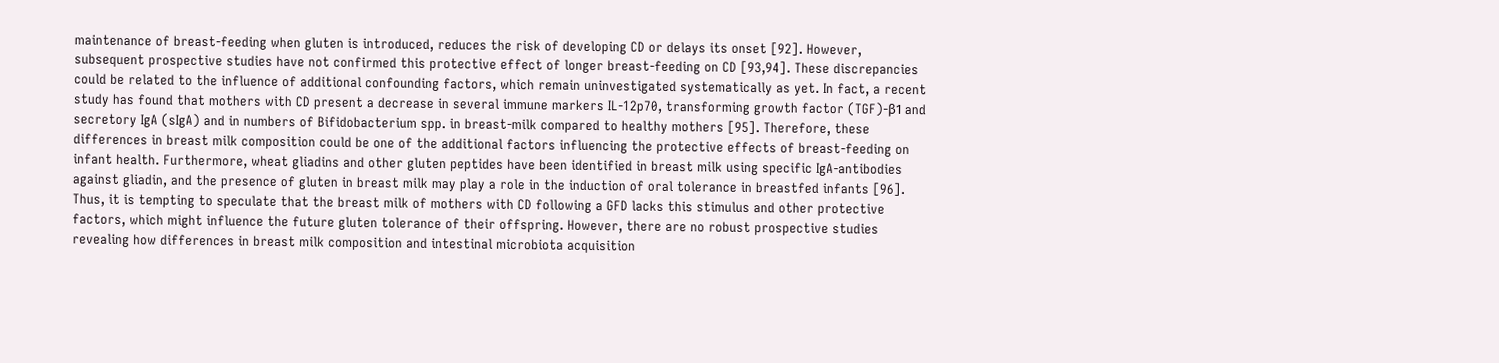maintenance of breast-feeding when gluten is introduced, reduces the risk of developing CD or delays its onset [92]. However, subsequent prospective studies have not confirmed this protective effect of longer breast-feeding on CD [93,94]. These discrepancies could be related to the influence of additional confounding factors, which remain uninvestigated systematically as yet. In fact, a recent study has found that mothers with CD present a decrease in several immune markers IL-12p70, transforming growth factor (TGF)-β1 and secretory IgA (sIgA) and in numbers of Bifidobacterium spp. in breast-milk compared to healthy mothers [95]. Therefore, these differences in breast milk composition could be one of the additional factors influencing the protective effects of breast-feeding on infant health. Furthermore, wheat gliadins and other gluten peptides have been identified in breast milk using specific IgA-antibodies against gliadin, and the presence of gluten in breast milk may play a role in the induction of oral tolerance in breastfed infants [96]. Thus, it is tempting to speculate that the breast milk of mothers with CD following a GFD lacks this stimulus and other protective factors, which might influence the future gluten tolerance of their offspring. However, there are no robust prospective studies revealing how differences in breast milk composition and intestinal microbiota acquisition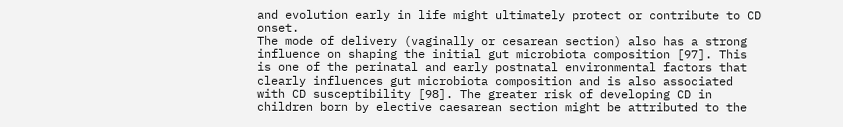and evolution early in life might ultimately protect or contribute to CD onset.
The mode of delivery (vaginally or cesarean section) also has a strong influence on shaping the initial gut microbiota composition [97]. This is one of the perinatal and early postnatal environmental factors that clearly influences gut microbiota composition and is also associated with CD susceptibility [98]. The greater risk of developing CD in children born by elective caesarean section might be attributed to the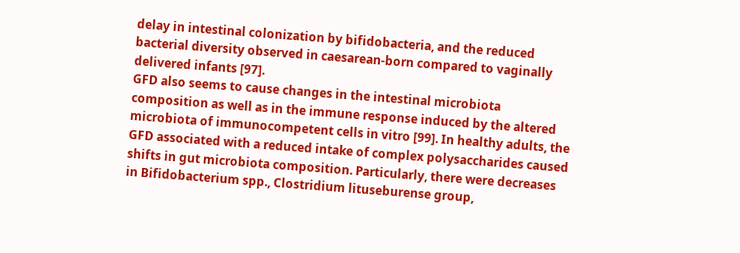delay in intestinal colonization by bifidobacteria, and the reduced bacterial diversity observed in caesarean-born compared to vaginally delivered infants [97].
GFD also seems to cause changes in the intestinal microbiota composition as well as in the immune response induced by the altered microbiota of immunocompetent cells in vitro [99]. In healthy adults, the GFD associated with a reduced intake of complex polysaccharides caused shifts in gut microbiota composition. Particularly, there were decreases in Bifidobacterium spp., Clostridium lituseburense group,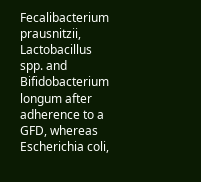Fecalibacterium prausnitzii, Lactobacillus spp. and Bifidobacterium longum after adherence to a GFD, whereas Escherichia coli,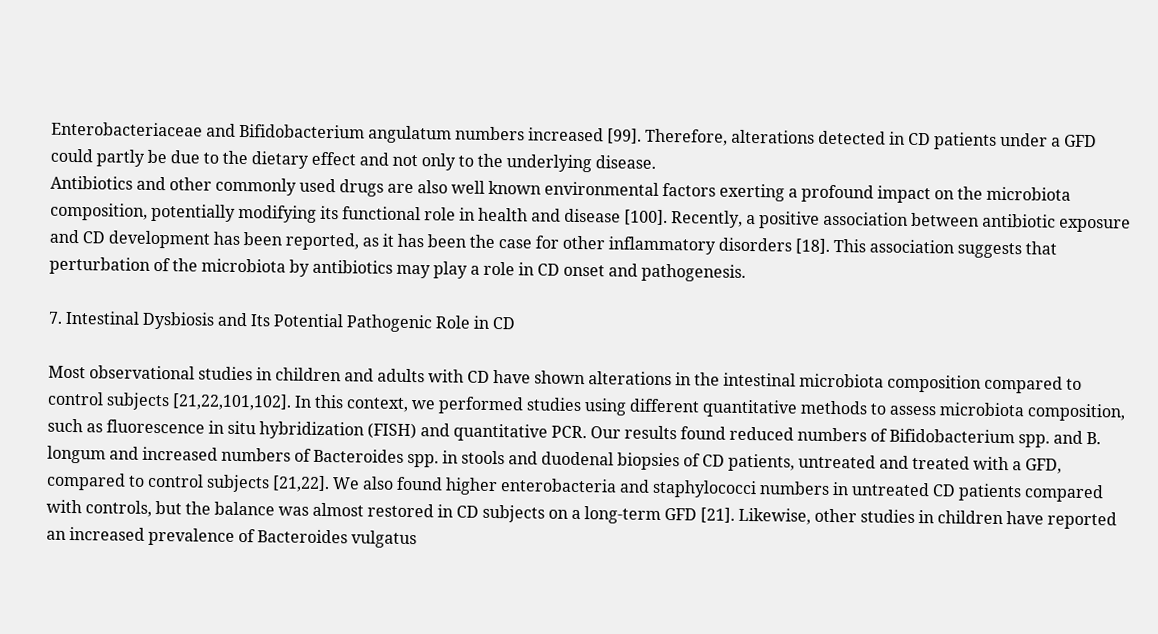Enterobacteriaceae and Bifidobacterium angulatum numbers increased [99]. Therefore, alterations detected in CD patients under a GFD could partly be due to the dietary effect and not only to the underlying disease.
Antibiotics and other commonly used drugs are also well known environmental factors exerting a profound impact on the microbiota composition, potentially modifying its functional role in health and disease [100]. Recently, a positive association between antibiotic exposure and CD development has been reported, as it has been the case for other inflammatory disorders [18]. This association suggests that perturbation of the microbiota by antibiotics may play a role in CD onset and pathogenesis.

7. Intestinal Dysbiosis and Its Potential Pathogenic Role in CD

Most observational studies in children and adults with CD have shown alterations in the intestinal microbiota composition compared to control subjects [21,22,101,102]. In this context, we performed studies using different quantitative methods to assess microbiota composition, such as fluorescence in situ hybridization (FISH) and quantitative PCR. Our results found reduced numbers of Bifidobacterium spp. and B. longum and increased numbers of Bacteroides spp. in stools and duodenal biopsies of CD patients, untreated and treated with a GFD, compared to control subjects [21,22]. We also found higher enterobacteria and staphylococci numbers in untreated CD patients compared with controls, but the balance was almost restored in CD subjects on a long-term GFD [21]. Likewise, other studies in children have reported an increased prevalence of Bacteroides vulgatus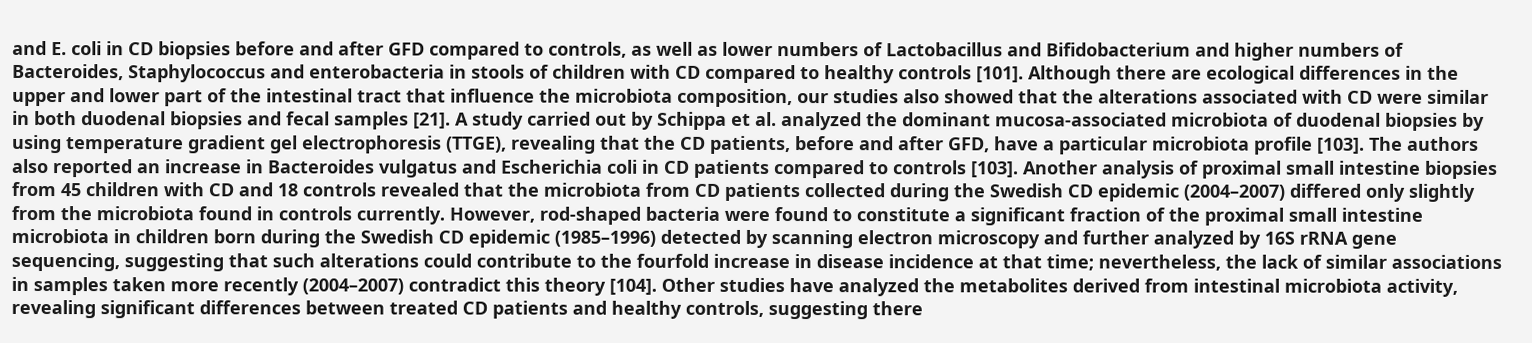and E. coli in CD biopsies before and after GFD compared to controls, as well as lower numbers of Lactobacillus and Bifidobacterium and higher numbers of Bacteroides, Staphylococcus and enterobacteria in stools of children with CD compared to healthy controls [101]. Although there are ecological differences in the upper and lower part of the intestinal tract that influence the microbiota composition, our studies also showed that the alterations associated with CD were similar in both duodenal biopsies and fecal samples [21]. A study carried out by Schippa et al. analyzed the dominant mucosa-associated microbiota of duodenal biopsies by using temperature gradient gel electrophoresis (TTGE), revealing that the CD patients, before and after GFD, have a particular microbiota profile [103]. The authors also reported an increase in Bacteroides vulgatus and Escherichia coli in CD patients compared to controls [103]. Another analysis of proximal small intestine biopsies from 45 children with CD and 18 controls revealed that the microbiota from CD patients collected during the Swedish CD epidemic (2004–2007) differed only slightly from the microbiota found in controls currently. However, rod-shaped bacteria were found to constitute a significant fraction of the proximal small intestine microbiota in children born during the Swedish CD epidemic (1985–1996) detected by scanning electron microscopy and further analyzed by 16S rRNA gene sequencing, suggesting that such alterations could contribute to the fourfold increase in disease incidence at that time; nevertheless, the lack of similar associations in samples taken more recently (2004–2007) contradict this theory [104]. Other studies have analyzed the metabolites derived from intestinal microbiota activity, revealing significant differences between treated CD patients and healthy controls, suggesting there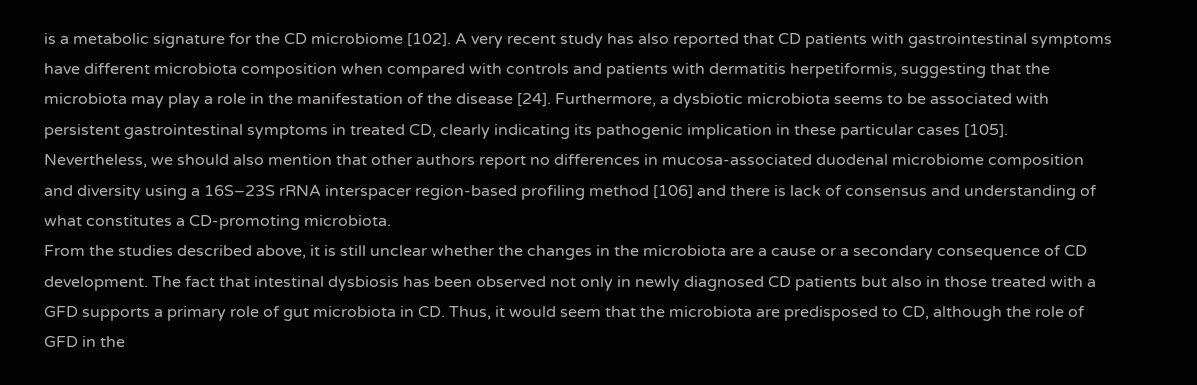is a metabolic signature for the CD microbiome [102]. A very recent study has also reported that CD patients with gastrointestinal symptoms have different microbiota composition when compared with controls and patients with dermatitis herpetiformis, suggesting that the microbiota may play a role in the manifestation of the disease [24]. Furthermore, a dysbiotic microbiota seems to be associated with persistent gastrointestinal symptoms in treated CD, clearly indicating its pathogenic implication in these particular cases [105]. Nevertheless, we should also mention that other authors report no differences in mucosa-associated duodenal microbiome composition and diversity using a 16S–23S rRNA interspacer region-based profiling method [106] and there is lack of consensus and understanding of what constitutes a CD-promoting microbiota.
From the studies described above, it is still unclear whether the changes in the microbiota are a cause or a secondary consequence of CD development. The fact that intestinal dysbiosis has been observed not only in newly diagnosed CD patients but also in those treated with a GFD supports a primary role of gut microbiota in CD. Thus, it would seem that the microbiota are predisposed to CD, although the role of GFD in the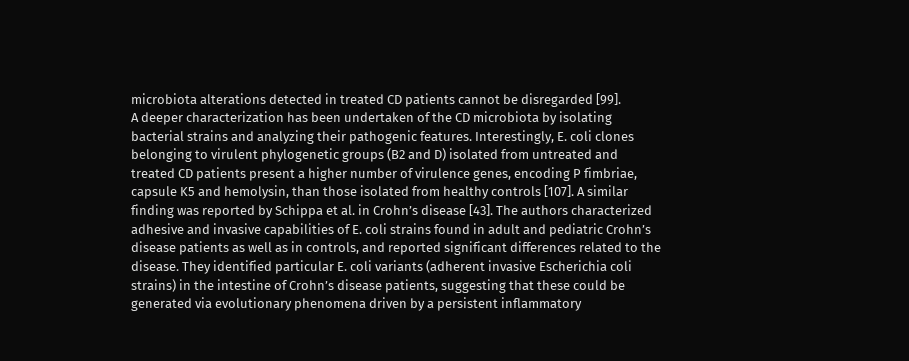microbiota alterations detected in treated CD patients cannot be disregarded [99].
A deeper characterization has been undertaken of the CD microbiota by isolating bacterial strains and analyzing their pathogenic features. Interestingly, E. coli clones belonging to virulent phylogenetic groups (B2 and D) isolated from untreated and treated CD patients present a higher number of virulence genes, encoding P fimbriae, capsule K5 and hemolysin, than those isolated from healthy controls [107]. A similar finding was reported by Schippa et al. in Crohn’s disease [43]. The authors characterized adhesive and invasive capabilities of E. coli strains found in adult and pediatric Crohn’s disease patients as well as in controls, and reported significant differences related to the disease. They identified particular E. coli variants (adherent invasive Escherichia coli strains) in the intestine of Crohn’s disease patients, suggesting that these could be generated via evolutionary phenomena driven by a persistent inflammatory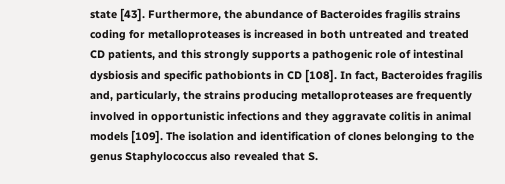state [43]. Furthermore, the abundance of Bacteroides fragilis strains coding for metalloproteases is increased in both untreated and treated CD patients, and this strongly supports a pathogenic role of intestinal dysbiosis and specific pathobionts in CD [108]. In fact, Bacteroides fragilis and, particularly, the strains producing metalloproteases are frequently involved in opportunistic infections and they aggravate colitis in animal models [109]. The isolation and identification of clones belonging to the genus Staphylococcus also revealed that S.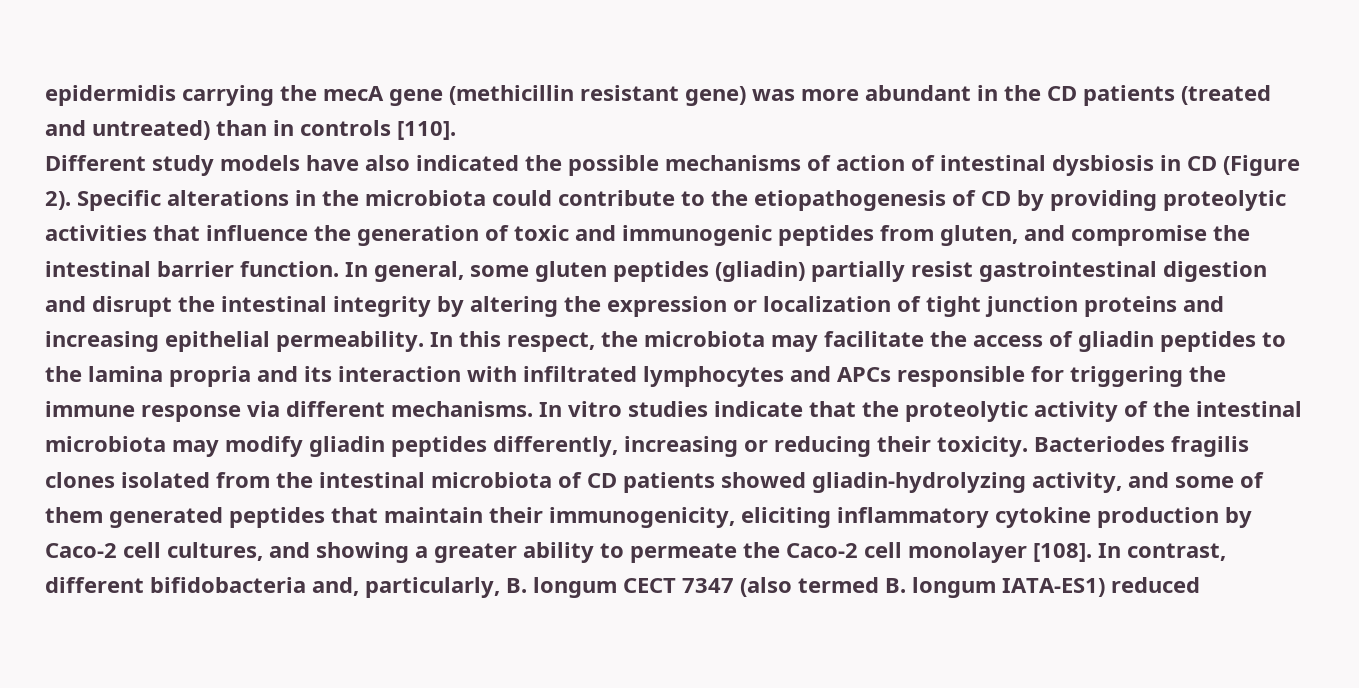epidermidis carrying the mecA gene (methicillin resistant gene) was more abundant in the CD patients (treated and untreated) than in controls [110].
Different study models have also indicated the possible mechanisms of action of intestinal dysbiosis in CD (Figure 2). Specific alterations in the microbiota could contribute to the etiopathogenesis of CD by providing proteolytic activities that influence the generation of toxic and immunogenic peptides from gluten, and compromise the intestinal barrier function. In general, some gluten peptides (gliadin) partially resist gastrointestinal digestion and disrupt the intestinal integrity by altering the expression or localization of tight junction proteins and increasing epithelial permeability. In this respect, the microbiota may facilitate the access of gliadin peptides to the lamina propria and its interaction with infiltrated lymphocytes and APCs responsible for triggering the immune response via different mechanisms. In vitro studies indicate that the proteolytic activity of the intestinal microbiota may modify gliadin peptides differently, increasing or reducing their toxicity. Bacteriodes fragilis clones isolated from the intestinal microbiota of CD patients showed gliadin-hydrolyzing activity, and some of them generated peptides that maintain their immunogenicity, eliciting inflammatory cytokine production by Caco-2 cell cultures, and showing a greater ability to permeate the Caco-2 cell monolayer [108]. In contrast, different bifidobacteria and, particularly, B. longum CECT 7347 (also termed B. longum IATA-ES1) reduced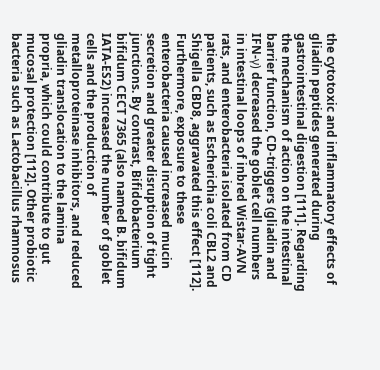the cytotoxic and inflammatory effects of gliadin peptides generated during gastrointestinal digestion [111]. Regarding the mechanism of action on the intestinal barrier function, CD-triggers (gliadin and IFN-γ) decreased the goblet cell numbers in intestinal loops of inbred Wistar-AVN rats, and enterobacteria isolated from CD patients, such as Escherichia coli CBL2 and Shigella CBD8, aggravated this effect [112]. Furthermore, exposure to these enterobacteria caused increased mucin secretion and greater disruption of tight junctions. By contrast, Bifidobacterium bifidum CECT 7365 (also named B. bifidum IATA-ES2) increased the number of goblet cells and the production of metalloproteinase inhibitors, and reduced gliadin translocation to the lamina propria, which could contribute to gut mucosal protection [112]. Other probiotic bacteria such as Lactobacillus rhamnosus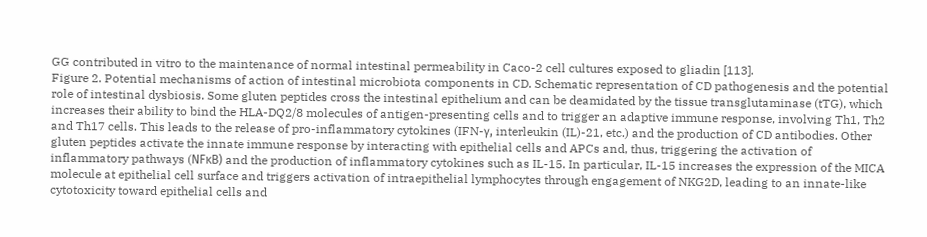GG contributed in vitro to the maintenance of normal intestinal permeability in Caco-2 cell cultures exposed to gliadin [113].
Figure 2. Potential mechanisms of action of intestinal microbiota components in CD. Schematic representation of CD pathogenesis and the potential role of intestinal dysbiosis. Some gluten peptides cross the intestinal epithelium and can be deamidated by the tissue transglutaminase (tTG), which increases their ability to bind the HLA-DQ2/8 molecules of antigen-presenting cells and to trigger an adaptive immune response, involving Th1, Th2 and Th17 cells. This leads to the release of pro-inflammatory cytokines (IFN-γ, interleukin (IL)-21, etc.) and the production of CD antibodies. Other gluten peptides activate the innate immune response by interacting with epithelial cells and APCs and, thus, triggering the activation of inflammatory pathways (NFκB) and the production of inflammatory cytokines such as IL-15. In particular, IL-15 increases the expression of the MICA molecule at epithelial cell surface and triggers activation of intraepithelial lymphocytes through engagement of NKG2D, leading to an innate-like cytotoxicity toward epithelial cells and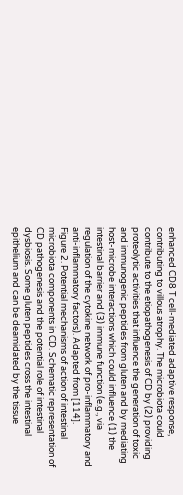enhanced CD8 T cell-mediated adaptive response, contributing to villous atrophy. The microbiota could contribute to the etiopathogenesis of CD by (2) providing proteolytic activities that influence the generation of toxic and immunogenic peptides from gluten and by mediating host-microbe interactions which could influence (1) the intestinal barrier and (3) immune function (e.g., via regulation of the cytokine network of pro-inflammatory and anti-inflammatory factors). Adapted from [114].
Figure 2. Potential mechanisms of action of intestinal microbiota components in CD. Schematic representation of CD pathogenesis and the potential role of intestinal dysbiosis. Some gluten peptides cross the intestinal epithelium and can be deamidated by the tissue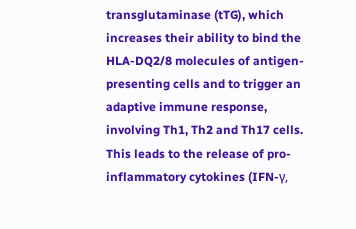transglutaminase (tTG), which increases their ability to bind the HLA-DQ2/8 molecules of antigen-presenting cells and to trigger an adaptive immune response, involving Th1, Th2 and Th17 cells. This leads to the release of pro-inflammatory cytokines (IFN-γ,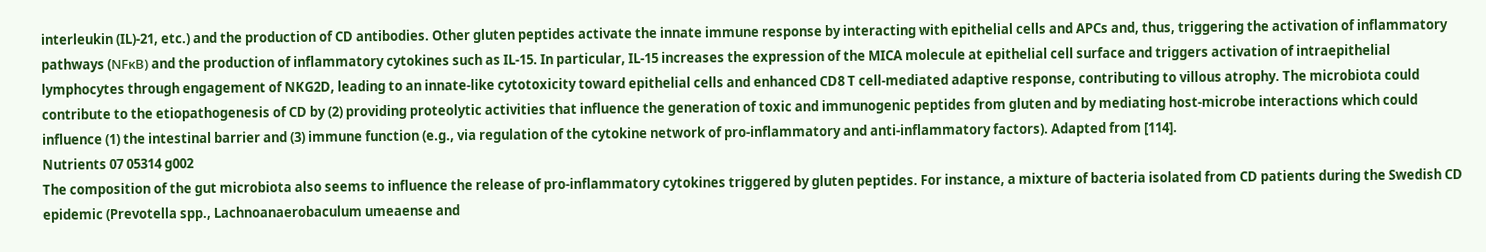interleukin (IL)-21, etc.) and the production of CD antibodies. Other gluten peptides activate the innate immune response by interacting with epithelial cells and APCs and, thus, triggering the activation of inflammatory pathways (NFκB) and the production of inflammatory cytokines such as IL-15. In particular, IL-15 increases the expression of the MICA molecule at epithelial cell surface and triggers activation of intraepithelial lymphocytes through engagement of NKG2D, leading to an innate-like cytotoxicity toward epithelial cells and enhanced CD8 T cell-mediated adaptive response, contributing to villous atrophy. The microbiota could contribute to the etiopathogenesis of CD by (2) providing proteolytic activities that influence the generation of toxic and immunogenic peptides from gluten and by mediating host-microbe interactions which could influence (1) the intestinal barrier and (3) immune function (e.g., via regulation of the cytokine network of pro-inflammatory and anti-inflammatory factors). Adapted from [114].
Nutrients 07 05314 g002
The composition of the gut microbiota also seems to influence the release of pro-inflammatory cytokines triggered by gluten peptides. For instance, a mixture of bacteria isolated from CD patients during the Swedish CD epidemic (Prevotella spp., Lachnoanaerobaculum umeaense and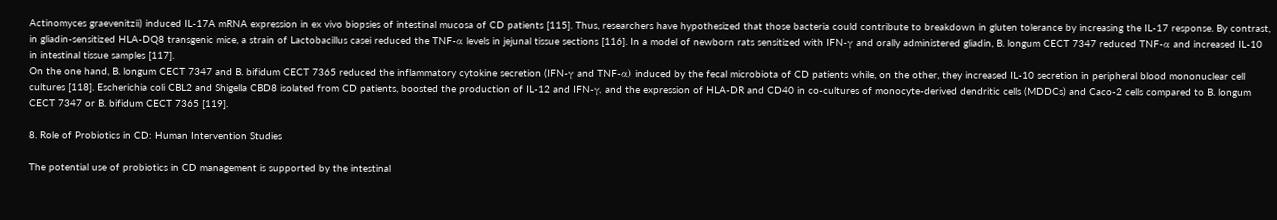Actinomyces graevenitzii) induced IL-17A mRNA expression in ex vivo biopsies of intestinal mucosa of CD patients [115]. Thus, researchers have hypothesized that those bacteria could contribute to breakdown in gluten tolerance by increasing the IL-17 response. By contrast, in gliadin-sensitized HLA-DQ8 transgenic mice, a strain of Lactobacillus casei reduced the TNF-α levels in jejunal tissue sections [116]. In a model of newborn rats sensitized with IFN-γ and orally administered gliadin, B. longum CECT 7347 reduced TNF-α and increased IL-10 in intestinal tissue samples [117].
On the one hand, B. longum CECT 7347 and B. bifidum CECT 7365 reduced the inflammatory cytokine secretion (IFN-γ and TNF-α) induced by the fecal microbiota of CD patients while, on the other, they increased IL-10 secretion in peripheral blood mononuclear cell cultures [118]. Escherichia coli CBL2 and Shigella CBD8 isolated from CD patients, boosted the production of IL-12 and IFN-γ, and the expression of HLA-DR and CD40 in co-cultures of monocyte-derived dendritic cells (MDDCs) and Caco-2 cells compared to B. longum CECT 7347 or B. bifidum CECT 7365 [119].

8. Role of Probiotics in CD: Human Intervention Studies

The potential use of probiotics in CD management is supported by the intestinal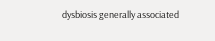dysbiosis generally associated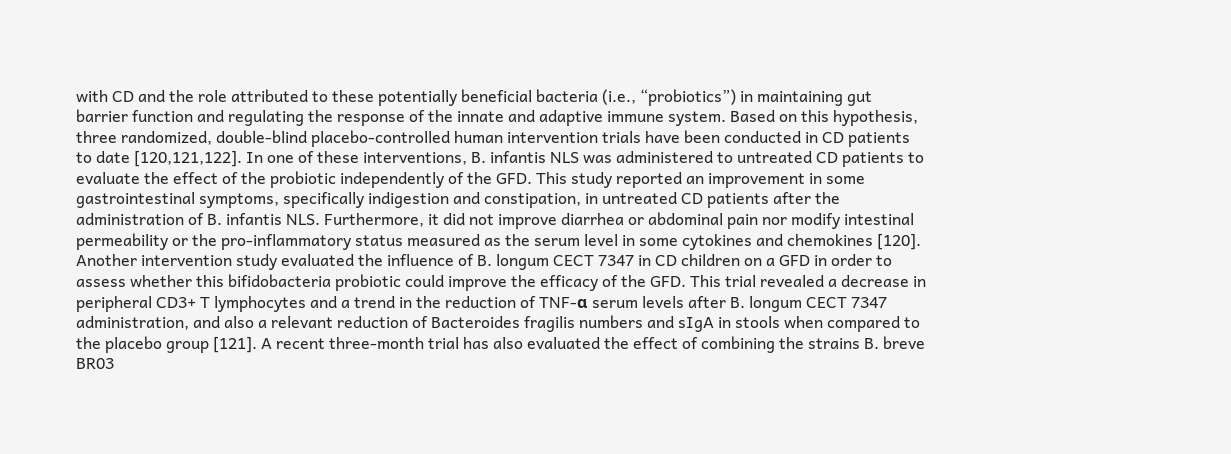with CD and the role attributed to these potentially beneficial bacteria (i.e., “probiotics”) in maintaining gut barrier function and regulating the response of the innate and adaptive immune system. Based on this hypothesis, three randomized, double-blind placebo-controlled human intervention trials have been conducted in CD patients to date [120,121,122]. In one of these interventions, B. infantis NLS was administered to untreated CD patients to evaluate the effect of the probiotic independently of the GFD. This study reported an improvement in some gastrointestinal symptoms, specifically indigestion and constipation, in untreated CD patients after the administration of B. infantis NLS. Furthermore, it did not improve diarrhea or abdominal pain nor modify intestinal permeability or the pro-inflammatory status measured as the serum level in some cytokines and chemokines [120]. Another intervention study evaluated the influence of B. longum CECT 7347 in CD children on a GFD in order to assess whether this bifidobacteria probiotic could improve the efficacy of the GFD. This trial revealed a decrease in peripheral CD3+ T lymphocytes and a trend in the reduction of TNF-α serum levels after B. longum CECT 7347 administration, and also a relevant reduction of Bacteroides fragilis numbers and sIgA in stools when compared to the placebo group [121]. A recent three-month trial has also evaluated the effect of combining the strains B. breve BR03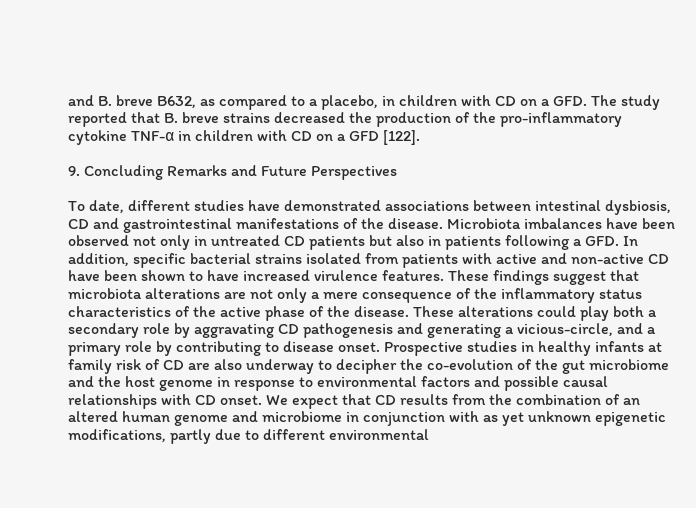and B. breve B632, as compared to a placebo, in children with CD on a GFD. The study reported that B. breve strains decreased the production of the pro-inflammatory cytokine TNF-α in children with CD on a GFD [122].

9. Concluding Remarks and Future Perspectives

To date, different studies have demonstrated associations between intestinal dysbiosis, CD and gastrointestinal manifestations of the disease. Microbiota imbalances have been observed not only in untreated CD patients but also in patients following a GFD. In addition, specific bacterial strains isolated from patients with active and non-active CD have been shown to have increased virulence features. These findings suggest that microbiota alterations are not only a mere consequence of the inflammatory status characteristics of the active phase of the disease. These alterations could play both a secondary role by aggravating CD pathogenesis and generating a vicious-circle, and a primary role by contributing to disease onset. Prospective studies in healthy infants at family risk of CD are also underway to decipher the co-evolution of the gut microbiome and the host genome in response to environmental factors and possible causal relationships with CD onset. We expect that CD results from the combination of an altered human genome and microbiome in conjunction with as yet unknown epigenetic modifications, partly due to different environmental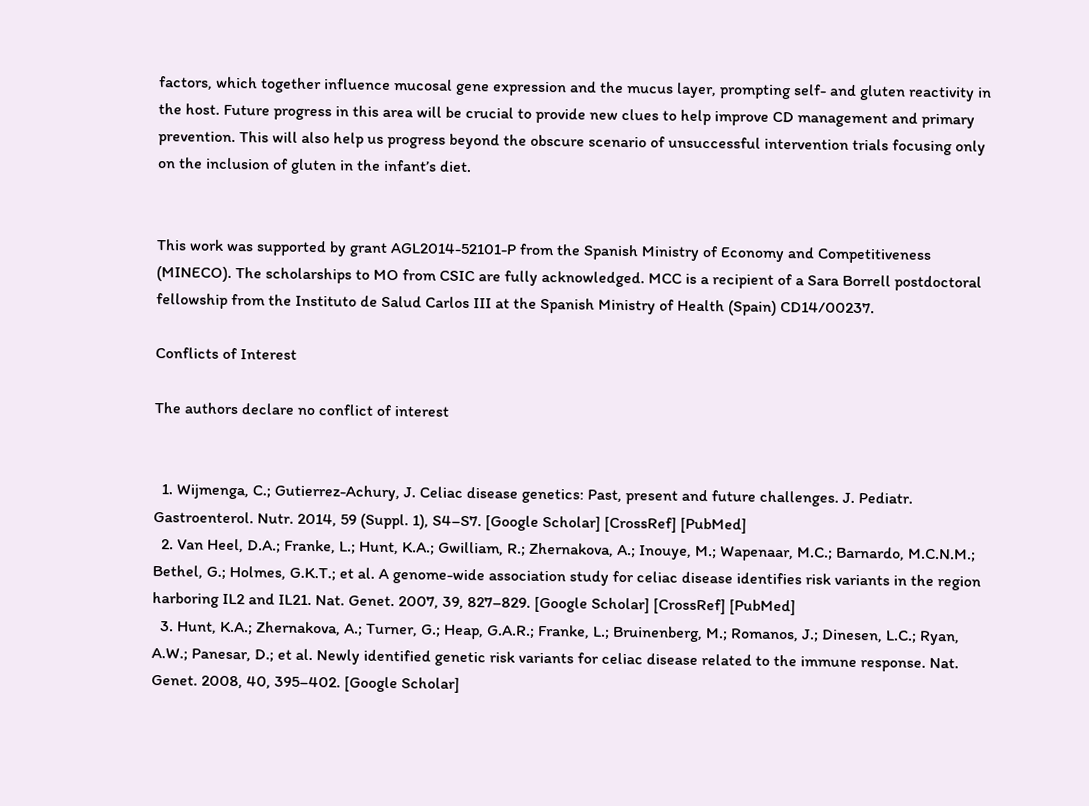factors, which together influence mucosal gene expression and the mucus layer, prompting self- and gluten reactivity in the host. Future progress in this area will be crucial to provide new clues to help improve CD management and primary prevention. This will also help us progress beyond the obscure scenario of unsuccessful intervention trials focusing only on the inclusion of gluten in the infant’s diet.


This work was supported by grant AGL2014-52101-P from the Spanish Ministry of Economy and Competitiveness (MINECO). The scholarships to MO from CSIC are fully acknowledged. MCC is a recipient of a Sara Borrell postdoctoral fellowship from the Instituto de Salud Carlos III at the Spanish Ministry of Health (Spain) CD14/00237.

Conflicts of Interest

The authors declare no conflict of interest


  1. Wijmenga, C.; Gutierrez-Achury, J. Celiac disease genetics: Past, present and future challenges. J. Pediatr. Gastroenterol. Nutr. 2014, 59 (Suppl. 1), S4–S7. [Google Scholar] [CrossRef] [PubMed]
  2. Van Heel, D.A.; Franke, L.; Hunt, K.A.; Gwilliam, R.; Zhernakova, A.; Inouye, M.; Wapenaar, M.C.; Barnardo, M.C.N.M.; Bethel, G.; Holmes, G.K.T.; et al. A genome-wide association study for celiac disease identifies risk variants in the region harboring IL2 and IL21. Nat. Genet. 2007, 39, 827–829. [Google Scholar] [CrossRef] [PubMed]
  3. Hunt, K.A.; Zhernakova, A.; Turner, G.; Heap, G.A.R.; Franke, L.; Bruinenberg, M.; Romanos, J.; Dinesen, L.C.; Ryan, A.W.; Panesar, D.; et al. Newly identified genetic risk variants for celiac disease related to the immune response. Nat. Genet. 2008, 40, 395–402. [Google Scholar]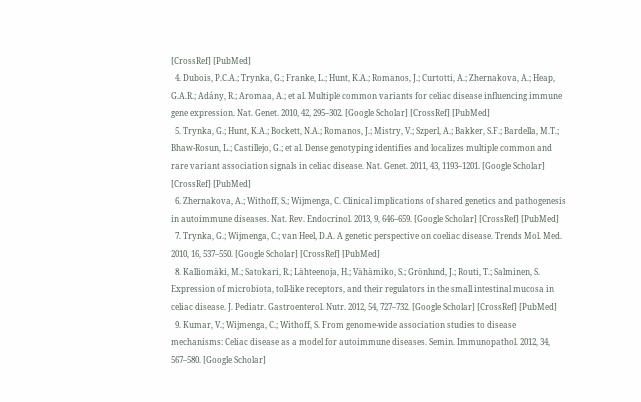[CrossRef] [PubMed]
  4. Dubois, P.C.A.; Trynka, G.; Franke, L.; Hunt, K.A.; Romanos, J.; Curtotti, A.; Zhernakova, A.; Heap, G.A.R.; Adány, R.; Aromaa, A.; et al. Multiple common variants for celiac disease influencing immune gene expression. Nat. Genet. 2010, 42, 295–302. [Google Scholar] [CrossRef] [PubMed]
  5. Trynka, G.; Hunt, K.A.; Bockett, N.A.; Romanos, J.; Mistry, V.; Szperl, A.; Bakker, S.F.; Bardella, M.T.; Bhaw-Rosun, L.; Castillejo, G.; et al. Dense genotyping identifies and localizes multiple common and rare variant association signals in celiac disease. Nat. Genet. 2011, 43, 1193–1201. [Google Scholar] [CrossRef] [PubMed]
  6. Zhernakova, A.; Withoff, S.; Wijmenga, C. Clinical implications of shared genetics and pathogenesis in autoimmune diseases. Nat. Rev. Endocrinol. 2013, 9, 646–659. [Google Scholar] [CrossRef] [PubMed]
  7. Trynka, G.; Wijmenga, C.; van Heel, D.A. A genetic perspective on coeliac disease. Trends Mol. Med. 2010, 16, 537–550. [Google Scholar] [CrossRef] [PubMed]
  8. Kalliomäki, M.; Satokari, R.; Lähteenoja, H.; Vähämiko, S.; Grönlund, J.; Routi, T.; Salminen, S. Expression of microbiota, toll-like receptors, and their regulators in the small intestinal mucosa in celiac disease. J. Pediatr. Gastroenterol. Nutr. 2012, 54, 727–732. [Google Scholar] [CrossRef] [PubMed]
  9. Kumar, V.; Wijmenga, C.; Withoff, S. From genome-wide association studies to disease mechanisms: Celiac disease as a model for autoimmune diseases. Semin. Immunopathol. 2012, 34, 567–580. [Google Scholar]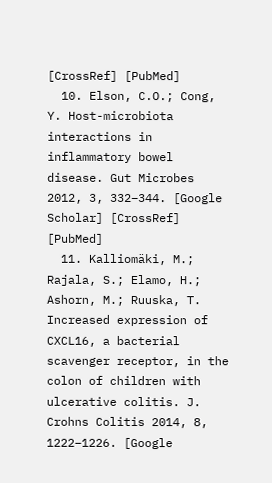[CrossRef] [PubMed]
  10. Elson, C.O.; Cong, Y. Host-microbiota interactions in inflammatory bowel disease. Gut Microbes 2012, 3, 332–344. [Google Scholar] [CrossRef] [PubMed]
  11. Kalliomäki, M.; Rajala, S.; Elamo, H.; Ashorn, M.; Ruuska, T. Increased expression of CXCL16, a bacterial scavenger receptor, in the colon of children with ulcerative colitis. J. Crohns Colitis 2014, 8, 1222–1226. [Google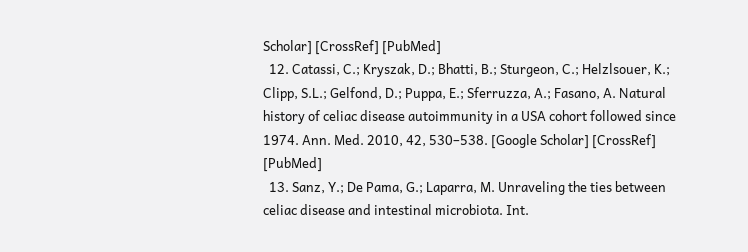Scholar] [CrossRef] [PubMed]
  12. Catassi, C.; Kryszak, D.; Bhatti, B.; Sturgeon, C.; Helzlsouer, K.; Clipp, S.L.; Gelfond, D.; Puppa, E.; Sferruzza, A.; Fasano, A. Natural history of celiac disease autoimmunity in a USA cohort followed since 1974. Ann. Med. 2010, 42, 530–538. [Google Scholar] [CrossRef] [PubMed]
  13. Sanz, Y.; De Pama, G.; Laparra, M. Unraveling the ties between celiac disease and intestinal microbiota. Int.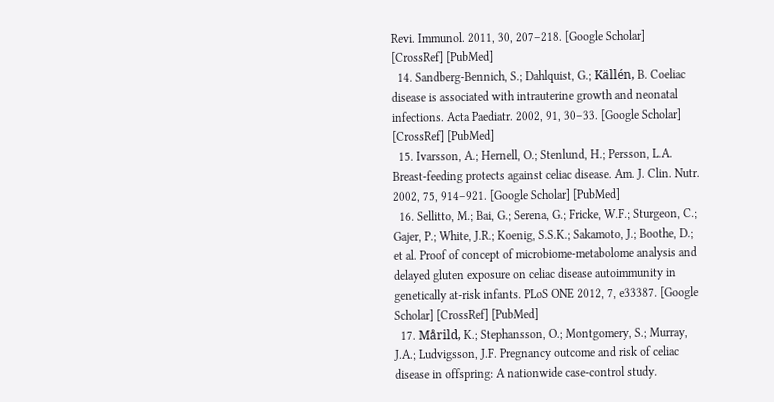Revi. Immunol. 2011, 30, 207–218. [Google Scholar] [CrossRef] [PubMed]
  14. Sandberg-Bennich, S.; Dahlquist, G.; Källén, B. Coeliac disease is associated with intrauterine growth and neonatal infections. Acta Paediatr. 2002, 91, 30–33. [Google Scholar] [CrossRef] [PubMed]
  15. Ivarsson, A.; Hernell, O.; Stenlund, H.; Persson, L.A. Breast-feeding protects against celiac disease. Am. J. Clin. Nutr. 2002, 75, 914–921. [Google Scholar] [PubMed]
  16. Sellitto, M.; Bai, G.; Serena, G.; Fricke, W.F.; Sturgeon, C.; Gajer, P.; White, J.R.; Koenig, S.S.K.; Sakamoto, J.; Boothe, D.; et al. Proof of concept of microbiome-metabolome analysis and delayed gluten exposure on celiac disease autoimmunity in genetically at-risk infants. PLoS ONE 2012, 7, e33387. [Google Scholar] [CrossRef] [PubMed]
  17. Mårild, K.; Stephansson, O.; Montgomery, S.; Murray, J.A.; Ludvigsson, J.F. Pregnancy outcome and risk of celiac disease in offspring: A nationwide case-control study.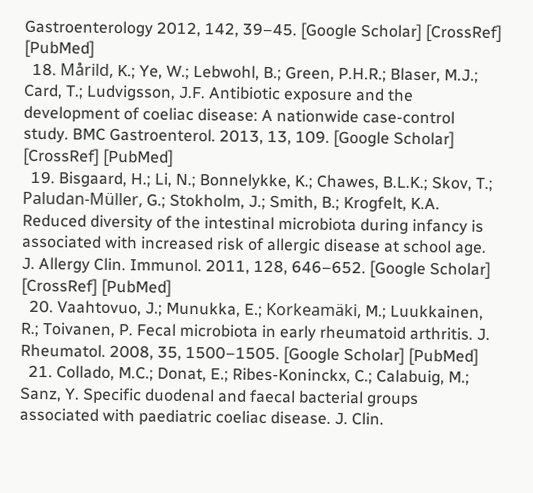Gastroenterology 2012, 142, 39–45. [Google Scholar] [CrossRef] [PubMed]
  18. Mårild, K.; Ye, W.; Lebwohl, B.; Green, P.H.R.; Blaser, M.J.; Card, T.; Ludvigsson, J.F. Antibiotic exposure and the development of coeliac disease: A nationwide case-control study. BMC Gastroenterol. 2013, 13, 109. [Google Scholar] [CrossRef] [PubMed]
  19. Bisgaard, H.; Li, N.; Bonnelykke, K.; Chawes, B.L.K.; Skov, T.; Paludan-Müller, G.; Stokholm, J.; Smith, B.; Krogfelt, K.A. Reduced diversity of the intestinal microbiota during infancy is associated with increased risk of allergic disease at school age. J. Allergy Clin. Immunol. 2011, 128, 646–652. [Google Scholar] [CrossRef] [PubMed]
  20. Vaahtovuo, J.; Munukka, E.; Korkeamäki, M.; Luukkainen, R.; Toivanen, P. Fecal microbiota in early rheumatoid arthritis. J. Rheumatol. 2008, 35, 1500–1505. [Google Scholar] [PubMed]
  21. Collado, M.C.; Donat, E.; Ribes-Koninckx, C.; Calabuig, M.; Sanz, Y. Specific duodenal and faecal bacterial groups associated with paediatric coeliac disease. J. Clin.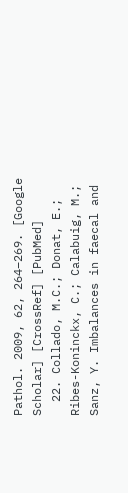Pathol. 2009, 62, 264–269. [Google Scholar] [CrossRef] [PubMed]
  22. Collado, M.C.; Donat, E.; Ribes-Koninckx, C.; Calabuig, M.; Sanz, Y. Imbalances in faecal and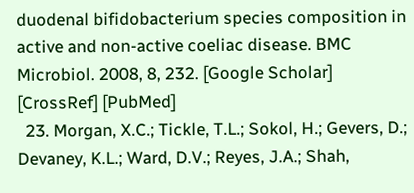duodenal bifidobacterium species composition in active and non-active coeliac disease. BMC Microbiol. 2008, 8, 232. [Google Scholar] [CrossRef] [PubMed]
  23. Morgan, X.C.; Tickle, T.L.; Sokol, H.; Gevers, D.; Devaney, K.L.; Ward, D.V.; Reyes, J.A.; Shah,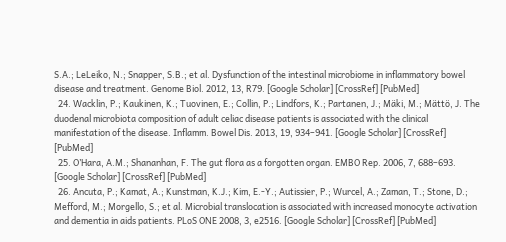S.A.; LeLeiko, N.; Snapper, S.B.; et al. Dysfunction of the intestinal microbiome in inflammatory bowel disease and treatment. Genome Biol. 2012, 13, R79. [Google Scholar] [CrossRef] [PubMed]
  24. Wacklin, P.; Kaukinen, K.; Tuovinen, E.; Collin, P.; Lindfors, K.; Partanen, J.; Mäki, M.; Mättö, J. The duodenal microbiota composition of adult celiac disease patients is associated with the clinical manifestation of the disease. Inflamm. Bowel Dis. 2013, 19, 934–941. [Google Scholar] [CrossRef] [PubMed]
  25. O’Hara, A.M.; Shananhan, F. The gut flora as a forgotten organ. EMBO Rep. 2006, 7, 688–693. [Google Scholar] [CrossRef] [PubMed]
  26. Ancuta, P.; Kamat, A.; Kunstman, K.J.; Kim, E.-Y.; Autissier, P.; Wurcel, A.; Zaman, T.; Stone, D.; Mefford, M.; Morgello, S.; et al. Microbial translocation is associated with increased monocyte activation and dementia in aids patients. PLoS ONE 2008, 3, e2516. [Google Scholar] [CrossRef] [PubMed]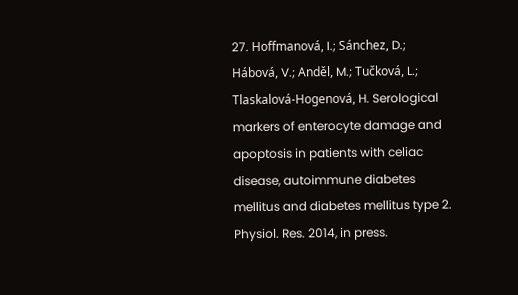27. Hoffmanová, I.; Sánchez, D.; Hábová, V.; Anděl, M.; Tučková, L.; Tlaskalová-Hogenová, H. Serological markers of enterocyte damage and apoptosis in patients with celiac disease, autoimmune diabetes mellitus and diabetes mellitus type 2. Physiol. Res. 2014, in press.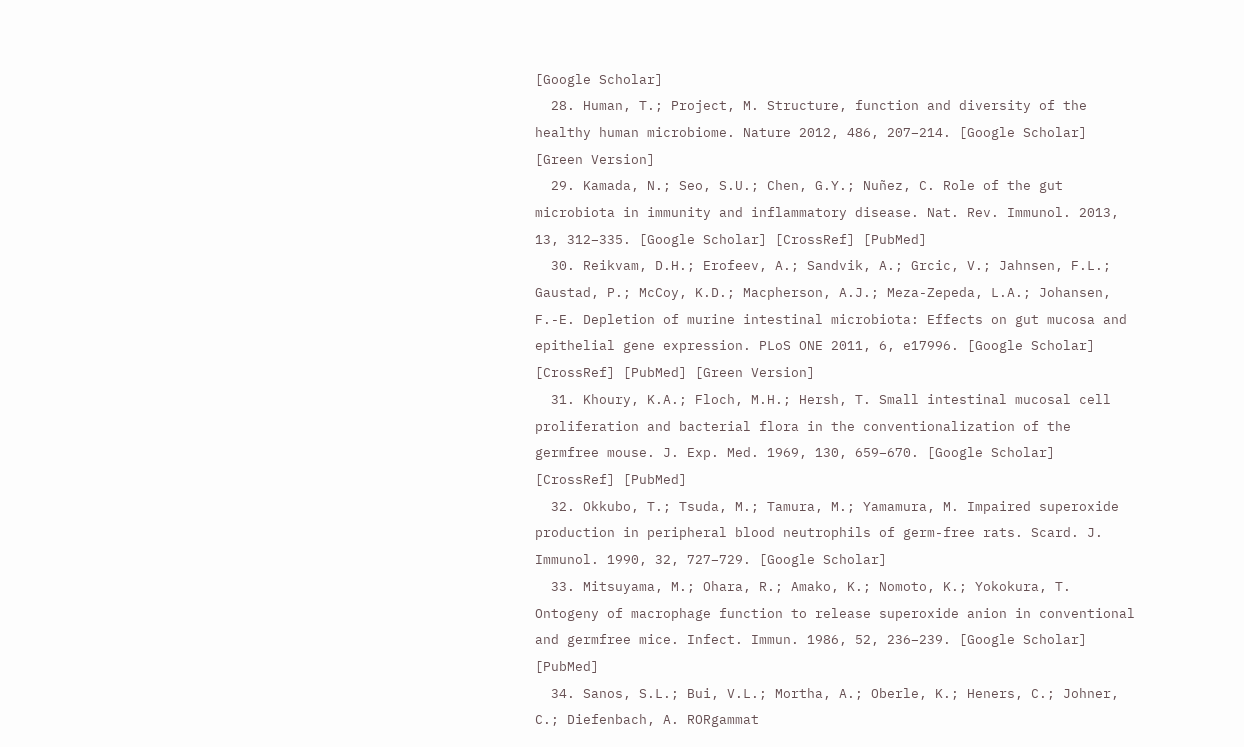[Google Scholar]
  28. Human, T.; Project, M. Structure, function and diversity of the healthy human microbiome. Nature 2012, 486, 207–214. [Google Scholar] [Green Version]
  29. Kamada, N.; Seo, S.U.; Chen, G.Y.; Nuñez, C. Role of the gut microbiota in immunity and inflammatory disease. Nat. Rev. Immunol. 2013, 13, 312–335. [Google Scholar] [CrossRef] [PubMed]
  30. Reikvam, D.H.; Erofeev, A.; Sandvik, A.; Grcic, V.; Jahnsen, F.L.; Gaustad, P.; McCoy, K.D.; Macpherson, A.J.; Meza-Zepeda, L.A.; Johansen, F.-E. Depletion of murine intestinal microbiota: Effects on gut mucosa and epithelial gene expression. PLoS ONE 2011, 6, e17996. [Google Scholar] [CrossRef] [PubMed] [Green Version]
  31. Khoury, K.A.; Floch, M.H.; Hersh, T. Small intestinal mucosal cell proliferation and bacterial flora in the conventionalization of the germfree mouse. J. Exp. Med. 1969, 130, 659–670. [Google Scholar] [CrossRef] [PubMed]
  32. Okkubo, T.; Tsuda, M.; Tamura, M.; Yamamura, M. Impaired superoxide production in peripheral blood neutrophils of germ-free rats. Scard. J. Immunol. 1990, 32, 727–729. [Google Scholar]
  33. Mitsuyama, M.; Ohara, R.; Amako, K.; Nomoto, K.; Yokokura, T. Ontogeny of macrophage function to release superoxide anion in conventional and germfree mice. Infect. Immun. 1986, 52, 236–239. [Google Scholar] [PubMed]
  34. Sanos, S.L.; Bui, V.L.; Mortha, A.; Oberle, K.; Heners, C.; Johner, C.; Diefenbach, A. RORgammat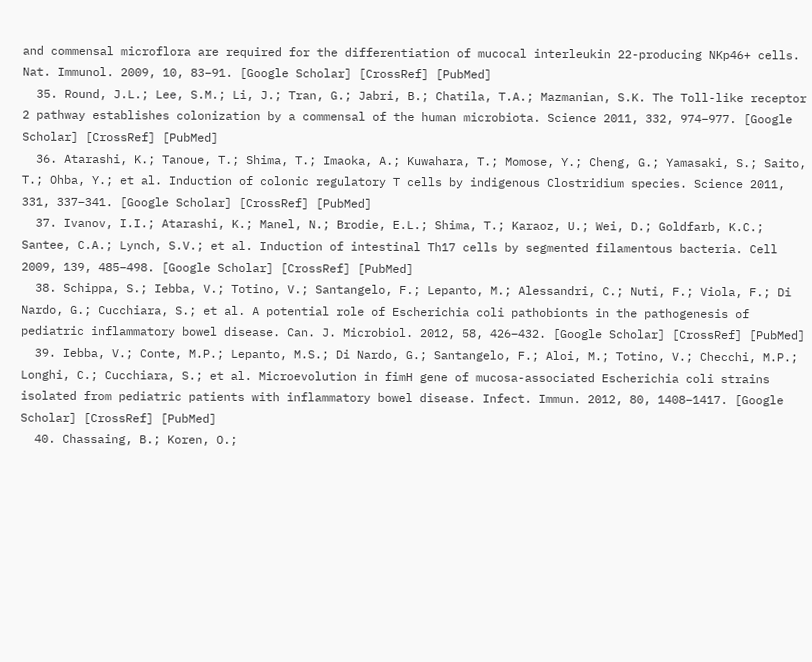and commensal microflora are required for the differentiation of mucocal interleukin 22-producing NKp46+ cells. Nat. Immunol. 2009, 10, 83–91. [Google Scholar] [CrossRef] [PubMed]
  35. Round, J.L.; Lee, S.M.; Li, J.; Tran, G.; Jabri, B.; Chatila, T.A.; Mazmanian, S.K. The Toll-like receptor 2 pathway establishes colonization by a commensal of the human microbiota. Science 2011, 332, 974–977. [Google Scholar] [CrossRef] [PubMed]
  36. Atarashi, K.; Tanoue, T.; Shima, T.; Imaoka, A.; Kuwahara, T.; Momose, Y.; Cheng, G.; Yamasaki, S.; Saito, T.; Ohba, Y.; et al. Induction of colonic regulatory T cells by indigenous Clostridium species. Science 2011, 331, 337–341. [Google Scholar] [CrossRef] [PubMed]
  37. Ivanov, I.I.; Atarashi, K.; Manel, N.; Brodie, E.L.; Shima, T.; Karaoz, U.; Wei, D.; Goldfarb, K.C.; Santee, C.A.; Lynch, S.V.; et al. Induction of intestinal Th17 cells by segmented filamentous bacteria. Cell 2009, 139, 485–498. [Google Scholar] [CrossRef] [PubMed]
  38. Schippa, S.; Iebba, V.; Totino, V.; Santangelo, F.; Lepanto, M.; Alessandri, C.; Nuti, F.; Viola, F.; Di Nardo, G.; Cucchiara, S.; et al. A potential role of Escherichia coli pathobionts in the pathogenesis of pediatric inflammatory bowel disease. Can. J. Microbiol. 2012, 58, 426–432. [Google Scholar] [CrossRef] [PubMed]
  39. Iebba, V.; Conte, M.P.; Lepanto, M.S.; Di Nardo, G.; Santangelo, F.; Aloi, M.; Totino, V.; Checchi, M.P.; Longhi, C.; Cucchiara, S.; et al. Microevolution in fimH gene of mucosa-associated Escherichia coli strains isolated from pediatric patients with inflammatory bowel disease. Infect. Immun. 2012, 80, 1408–1417. [Google Scholar] [CrossRef] [PubMed]
  40. Chassaing, B.; Koren, O.;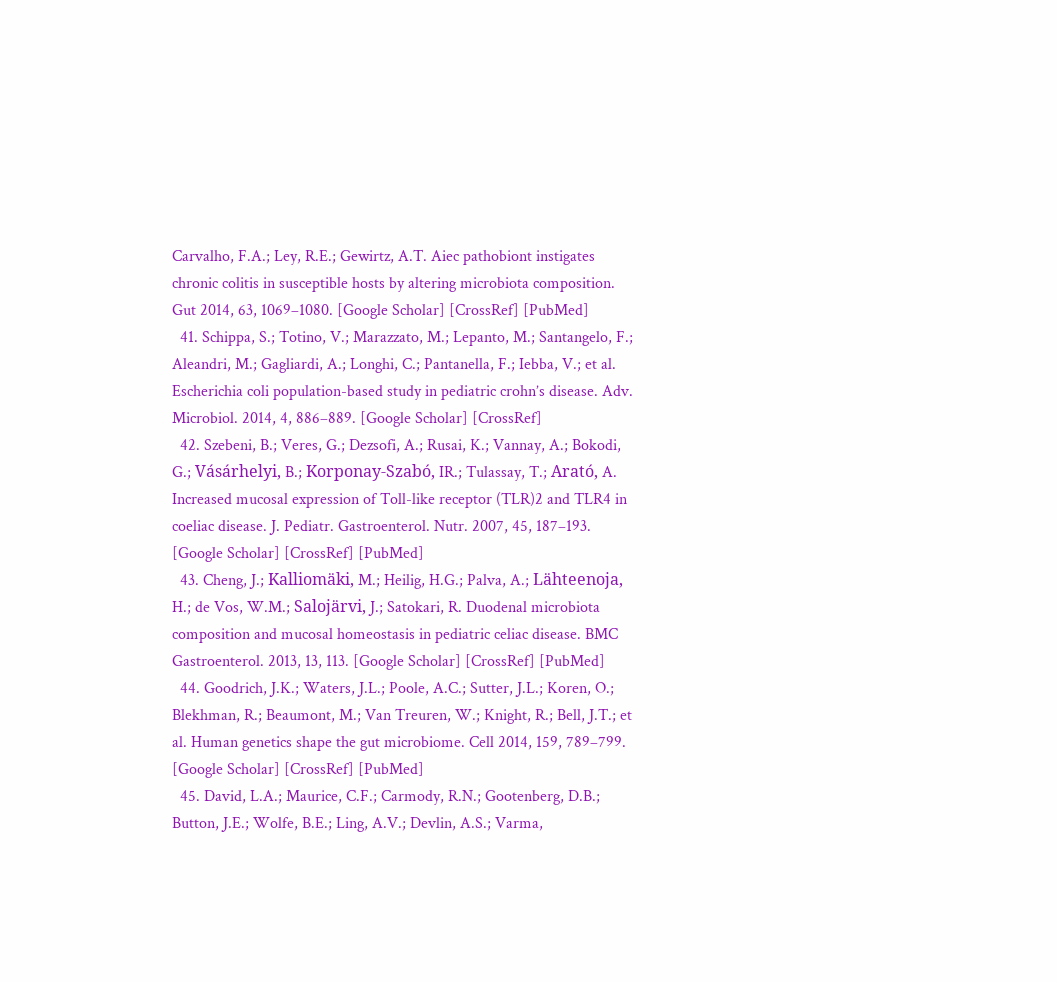Carvalho, F.A.; Ley, R.E.; Gewirtz, A.T. Aiec pathobiont instigates chronic colitis in susceptible hosts by altering microbiota composition. Gut 2014, 63, 1069–1080. [Google Scholar] [CrossRef] [PubMed]
  41. Schippa, S.; Totino, V.; Marazzato, M.; Lepanto, M.; Santangelo, F.; Aleandri, M.; Gagliardi, A.; Longhi, C.; Pantanella, F.; Iebba, V.; et al. Escherichia coli population-based study in pediatric crohn’s disease. Adv. Microbiol. 2014, 4, 886–889. [Google Scholar] [CrossRef]
  42. Szebeni, B.; Veres, G.; Dezsofi, A.; Rusai, K.; Vannay, A.; Bokodi, G.; Vásárhelyi, B.; Korponay-Szabó, IR.; Tulassay, T.; Arató, A. Increased mucosal expression of Toll-like receptor (TLR)2 and TLR4 in coeliac disease. J. Pediatr. Gastroenterol. Nutr. 2007, 45, 187–193. [Google Scholar] [CrossRef] [PubMed]
  43. Cheng, J.; Kalliomäki, M.; Heilig, H.G.; Palva, A.; Lähteenoja, H.; de Vos, W.M.; Salojärvi, J.; Satokari, R. Duodenal microbiota composition and mucosal homeostasis in pediatric celiac disease. BMC Gastroenterol. 2013, 13, 113. [Google Scholar] [CrossRef] [PubMed]
  44. Goodrich, J.K.; Waters, J.L.; Poole, A.C.; Sutter, J.L.; Koren, O.; Blekhman, R.; Beaumont, M.; Van Treuren, W.; Knight, R.; Bell, J.T.; et al. Human genetics shape the gut microbiome. Cell 2014, 159, 789–799. [Google Scholar] [CrossRef] [PubMed]
  45. David, L.A.; Maurice, C.F.; Carmody, R.N.; Gootenberg, D.B.; Button, J.E.; Wolfe, B.E.; Ling, A.V.; Devlin, A.S.; Varma,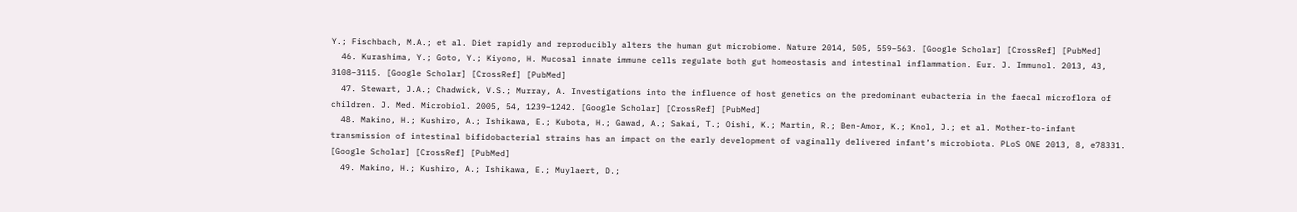Y.; Fischbach, M.A.; et al. Diet rapidly and reproducibly alters the human gut microbiome. Nature 2014, 505, 559–563. [Google Scholar] [CrossRef] [PubMed]
  46. Kurashima, Y.; Goto, Y.; Kiyono, H. Mucosal innate immune cells regulate both gut homeostasis and intestinal inflammation. Eur. J. Immunol. 2013, 43, 3108–3115. [Google Scholar] [CrossRef] [PubMed]
  47. Stewart, J.A.; Chadwick, V.S.; Murray, A. Investigations into the influence of host genetics on the predominant eubacteria in the faecal microflora of children. J. Med. Microbiol. 2005, 54, 1239–1242. [Google Scholar] [CrossRef] [PubMed]
  48. Makino, H.; Kushiro, A.; Ishikawa, E.; Kubota, H.; Gawad, A.; Sakai, T.; Oishi, K.; Martin, R.; Ben-Amor, K.; Knol, J.; et al. Mother-to-infant transmission of intestinal bifidobacterial strains has an impact on the early development of vaginally delivered infant’s microbiota. PLoS ONE 2013, 8, e78331. [Google Scholar] [CrossRef] [PubMed]
  49. Makino, H.; Kushiro, A.; Ishikawa, E.; Muylaert, D.;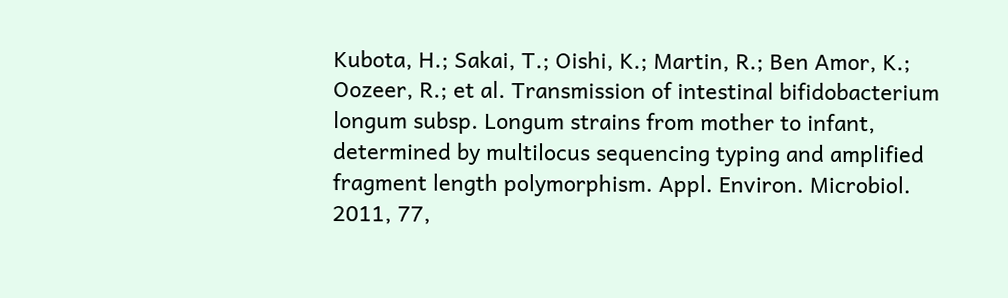Kubota, H.; Sakai, T.; Oishi, K.; Martin, R.; Ben Amor, K.; Oozeer, R.; et al. Transmission of intestinal bifidobacterium longum subsp. Longum strains from mother to infant, determined by multilocus sequencing typing and amplified fragment length polymorphism. Appl. Environ. Microbiol. 2011, 77,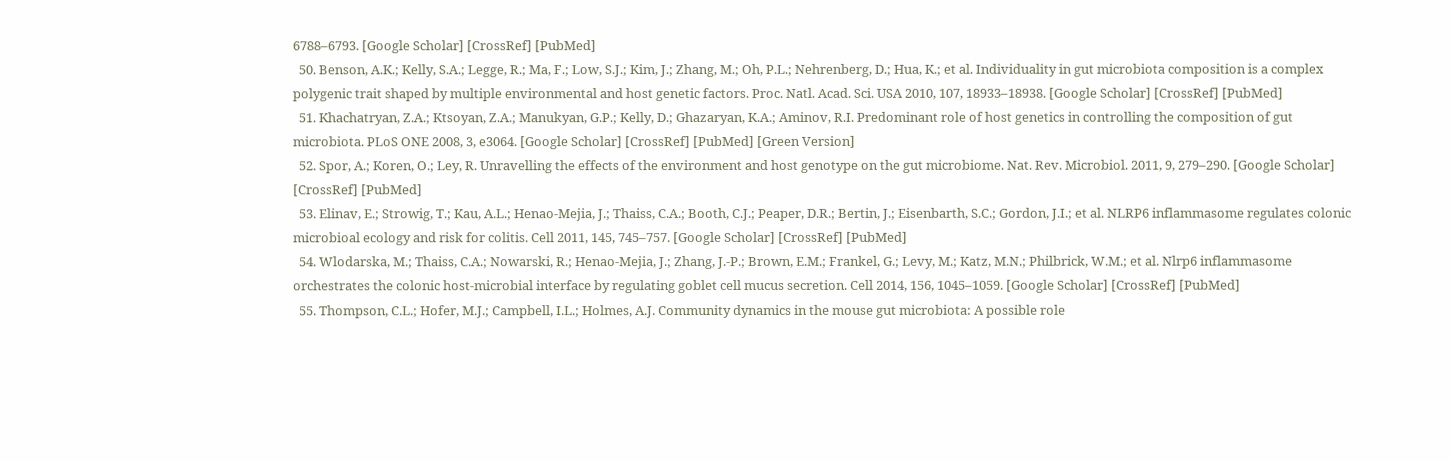6788–6793. [Google Scholar] [CrossRef] [PubMed]
  50. Benson, A.K.; Kelly, S.A.; Legge, R.; Ma, F.; Low, S.J.; Kim, J.; Zhang, M.; Oh, P.L.; Nehrenberg, D.; Hua, K.; et al. Individuality in gut microbiota composition is a complex polygenic trait shaped by multiple environmental and host genetic factors. Proc. Natl. Acad. Sci. USA 2010, 107, 18933–18938. [Google Scholar] [CrossRef] [PubMed]
  51. Khachatryan, Z.A.; Ktsoyan, Z.A.; Manukyan, G.P.; Kelly, D.; Ghazaryan, K.A.; Aminov, R.I. Predominant role of host genetics in controlling the composition of gut microbiota. PLoS ONE 2008, 3, e3064. [Google Scholar] [CrossRef] [PubMed] [Green Version]
  52. Spor, A.; Koren, O.; Ley, R. Unravelling the effects of the environment and host genotype on the gut microbiome. Nat. Rev. Microbiol. 2011, 9, 279–290. [Google Scholar] [CrossRef] [PubMed]
  53. Elinav, E.; Strowig, T.; Kau, A.L.; Henao-Mejia, J.; Thaiss, C.A.; Booth, C.J.; Peaper, D.R.; Bertin, J.; Eisenbarth, S.C.; Gordon, J.I.; et al. NLRP6 inflammasome regulates colonic microbioal ecology and risk for colitis. Cell 2011, 145, 745–757. [Google Scholar] [CrossRef] [PubMed]
  54. Wlodarska, M.; Thaiss, C.A.; Nowarski, R.; Henao-Mejia, J.; Zhang, J.-P.; Brown, E.M.; Frankel, G.; Levy, M.; Katz, M.N.; Philbrick, W.M.; et al. Nlrp6 inflammasome orchestrates the colonic host-microbial interface by regulating goblet cell mucus secretion. Cell 2014, 156, 1045–1059. [Google Scholar] [CrossRef] [PubMed]
  55. Thompson, C.L.; Hofer, M.J.; Campbell, I.L.; Holmes, A.J. Community dynamics in the mouse gut microbiota: A possible role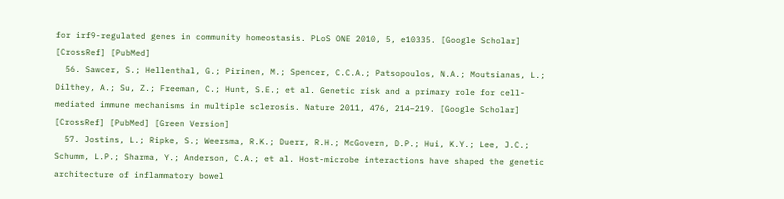for irf9-regulated genes in community homeostasis. PLoS ONE 2010, 5, e10335. [Google Scholar] [CrossRef] [PubMed]
  56. Sawcer, S.; Hellenthal, G.; Pirinen, M.; Spencer, C.C.A.; Patsopoulos, N.A.; Moutsianas, L.; Dilthey, A.; Su, Z.; Freeman, C.; Hunt, S.E.; et al. Genetic risk and a primary role for cell-mediated immune mechanisms in multiple sclerosis. Nature 2011, 476, 214–219. [Google Scholar] [CrossRef] [PubMed] [Green Version]
  57. Jostins, L.; Ripke, S.; Weersma, R.K.; Duerr, R.H.; McGovern, D.P.; Hui, K.Y.; Lee, J.C.; Schumm, L.P.; Sharma, Y.; Anderson, C.A.; et al. Host-microbe interactions have shaped the genetic architecture of inflammatory bowel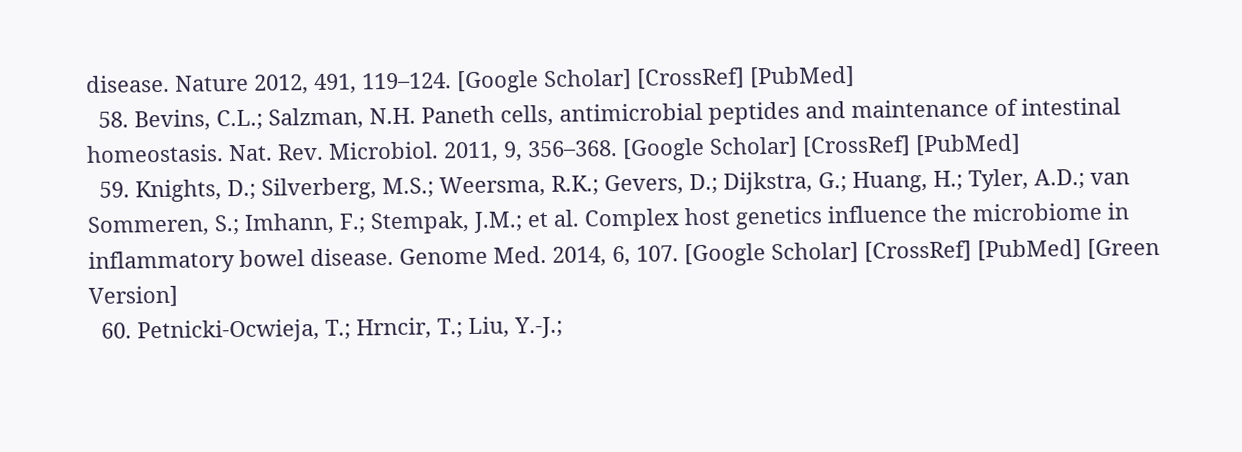disease. Nature 2012, 491, 119–124. [Google Scholar] [CrossRef] [PubMed]
  58. Bevins, C.L.; Salzman, N.H. Paneth cells, antimicrobial peptides and maintenance of intestinal homeostasis. Nat. Rev. Microbiol. 2011, 9, 356–368. [Google Scholar] [CrossRef] [PubMed]
  59. Knights, D.; Silverberg, M.S.; Weersma, R.K.; Gevers, D.; Dijkstra, G.; Huang, H.; Tyler, A.D.; van Sommeren, S.; Imhann, F.; Stempak, J.M.; et al. Complex host genetics influence the microbiome in inflammatory bowel disease. Genome Med. 2014, 6, 107. [Google Scholar] [CrossRef] [PubMed] [Green Version]
  60. Petnicki-Ocwieja, T.; Hrncir, T.; Liu, Y.-J.;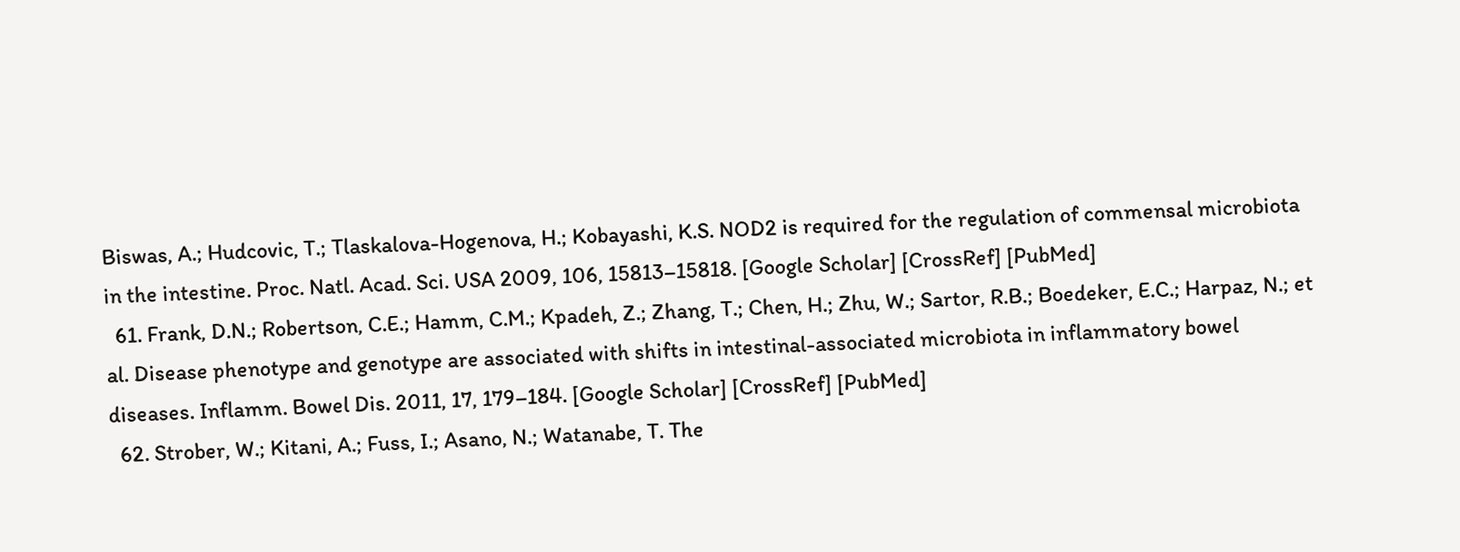Biswas, A.; Hudcovic, T.; Tlaskalova-Hogenova, H.; Kobayashi, K.S. NOD2 is required for the regulation of commensal microbiota in the intestine. Proc. Natl. Acad. Sci. USA 2009, 106, 15813–15818. [Google Scholar] [CrossRef] [PubMed]
  61. Frank, D.N.; Robertson, C.E.; Hamm, C.M.; Kpadeh, Z.; Zhang, T.; Chen, H.; Zhu, W.; Sartor, R.B.; Boedeker, E.C.; Harpaz, N.; et al. Disease phenotype and genotype are associated with shifts in intestinal-associated microbiota in inflammatory bowel diseases. Inflamm. Bowel Dis. 2011, 17, 179–184. [Google Scholar] [CrossRef] [PubMed]
  62. Strober, W.; Kitani, A.; Fuss, I.; Asano, N.; Watanabe, T. The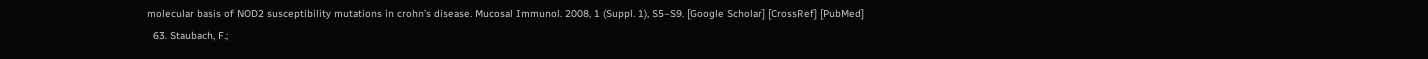molecular basis of NOD2 susceptibility mutations in crohn’s disease. Mucosal Immunol. 2008, 1 (Suppl. 1), S5–S9. [Google Scholar] [CrossRef] [PubMed]
  63. Staubach, F.;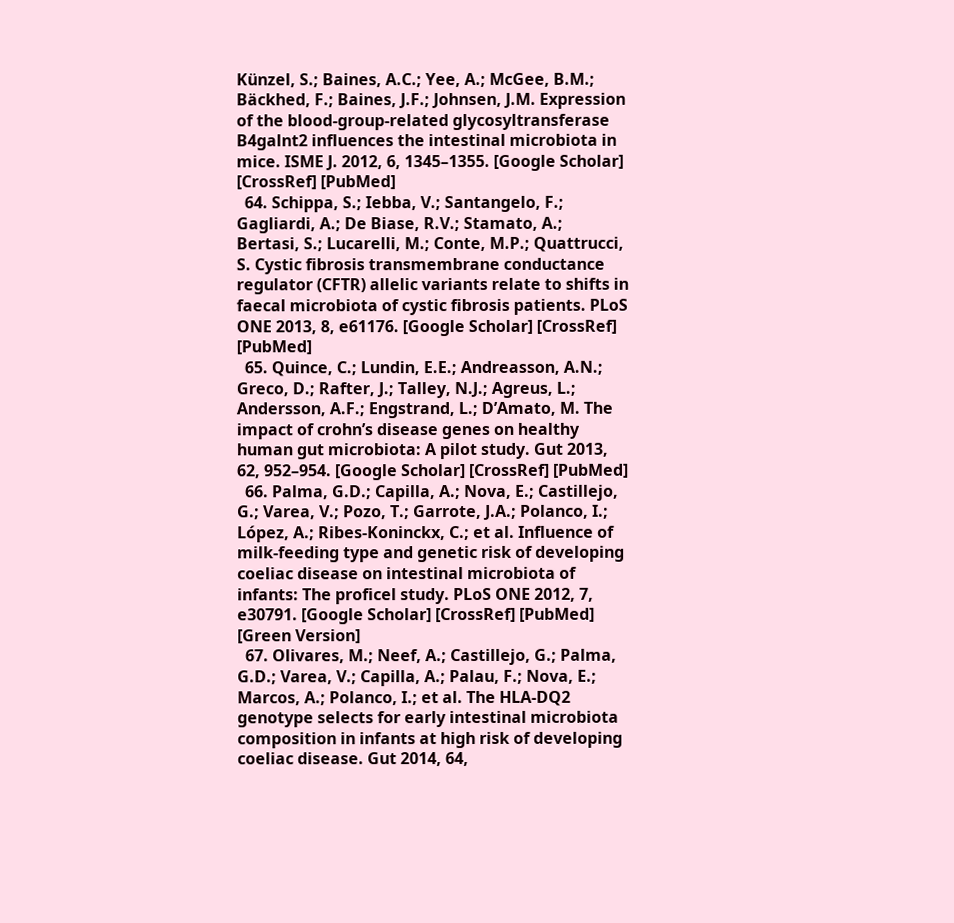Künzel, S.; Baines, A.C.; Yee, A.; McGee, B.M.; Bäckhed, F.; Baines, J.F.; Johnsen, J.M. Expression of the blood-group-related glycosyltransferase B4galnt2 influences the intestinal microbiota in mice. ISME J. 2012, 6, 1345–1355. [Google Scholar] [CrossRef] [PubMed]
  64. Schippa, S.; Iebba, V.; Santangelo, F.; Gagliardi, A.; De Biase, R.V.; Stamato, A.; Bertasi, S.; Lucarelli, M.; Conte, M.P.; Quattrucci, S. Cystic fibrosis transmembrane conductance regulator (CFTR) allelic variants relate to shifts in faecal microbiota of cystic fibrosis patients. PLoS ONE 2013, 8, e61176. [Google Scholar] [CrossRef] [PubMed]
  65. Quince, C.; Lundin, E.E.; Andreasson, A.N.; Greco, D.; Rafter, J.; Talley, N.J.; Agreus, L.; Andersson, A.F.; Engstrand, L.; D’Amato, M. The impact of crohn’s disease genes on healthy human gut microbiota: A pilot study. Gut 2013, 62, 952–954. [Google Scholar] [CrossRef] [PubMed]
  66. Palma, G.D.; Capilla, A.; Nova, E.; Castillejo, G.; Varea, V.; Pozo, T.; Garrote, J.A.; Polanco, I.; López, A.; Ribes-Koninckx, C.; et al. Influence of milk-feeding type and genetic risk of developing coeliac disease on intestinal microbiota of infants: The proficel study. PLoS ONE 2012, 7, e30791. [Google Scholar] [CrossRef] [PubMed] [Green Version]
  67. Olivares, M.; Neef, A.; Castillejo, G.; Palma, G.D.; Varea, V.; Capilla, A.; Palau, F.; Nova, E.; Marcos, A.; Polanco, I.; et al. The HLA-DQ2 genotype selects for early intestinal microbiota composition in infants at high risk of developing coeliac disease. Gut 2014, 64,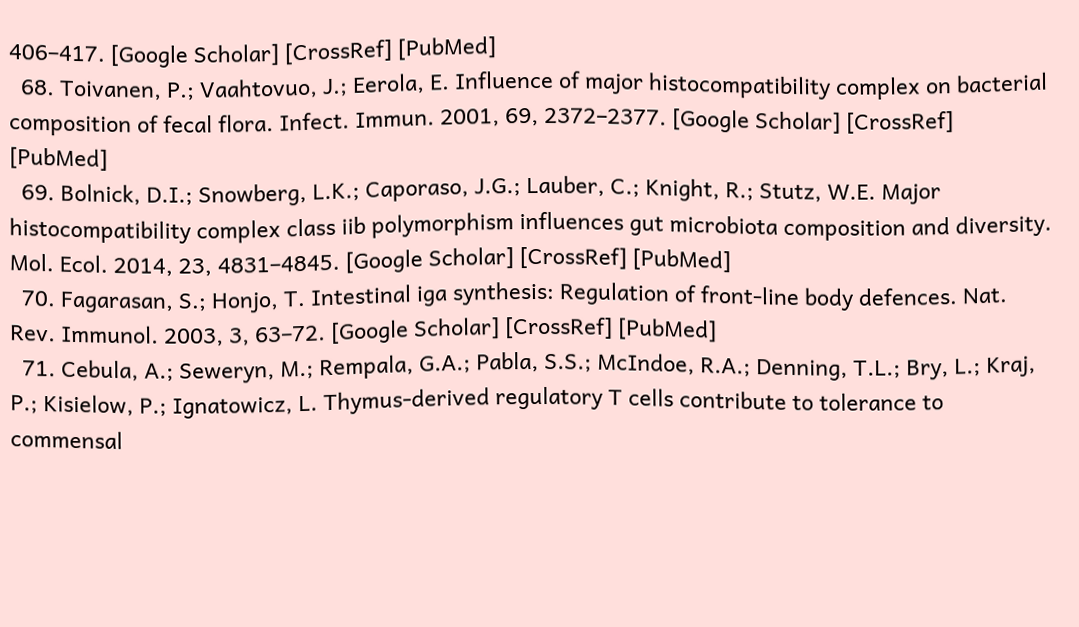406–417. [Google Scholar] [CrossRef] [PubMed]
  68. Toivanen, P.; Vaahtovuo, J.; Eerola, E. Influence of major histocompatibility complex on bacterial composition of fecal flora. Infect. Immun. 2001, 69, 2372–2377. [Google Scholar] [CrossRef] [PubMed]
  69. Bolnick, D.I.; Snowberg, L.K.; Caporaso, J.G.; Lauber, C.; Knight, R.; Stutz, W.E. Major histocompatibility complex class iib polymorphism influences gut microbiota composition and diversity. Mol. Ecol. 2014, 23, 4831–4845. [Google Scholar] [CrossRef] [PubMed]
  70. Fagarasan, S.; Honjo, T. Intestinal iga synthesis: Regulation of front-line body defences. Nat. Rev. Immunol. 2003, 3, 63–72. [Google Scholar] [CrossRef] [PubMed]
  71. Cebula, A.; Seweryn, M.; Rempala, G.A.; Pabla, S.S.; McIndoe, R.A.; Denning, T.L.; Bry, L.; Kraj, P.; Kisielow, P.; Ignatowicz, L. Thymus-derived regulatory T cells contribute to tolerance to commensal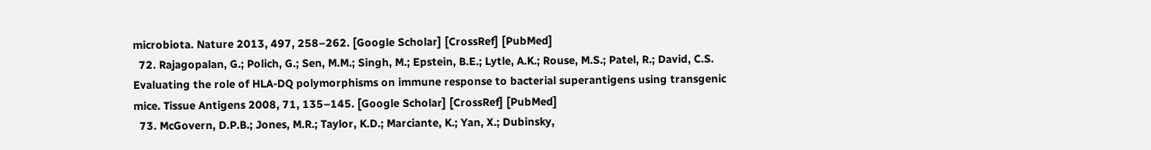microbiota. Nature 2013, 497, 258–262. [Google Scholar] [CrossRef] [PubMed]
  72. Rajagopalan, G.; Polich, G.; Sen, M.M.; Singh, M.; Epstein, B.E.; Lytle, A.K.; Rouse, M.S.; Patel, R.; David, C.S. Evaluating the role of HLA-DQ polymorphisms on immune response to bacterial superantigens using transgenic mice. Tissue Antigens 2008, 71, 135–145. [Google Scholar] [CrossRef] [PubMed]
  73. McGovern, D.P.B.; Jones, M.R.; Taylor, K.D.; Marciante, K.; Yan, X.; Dubinsky,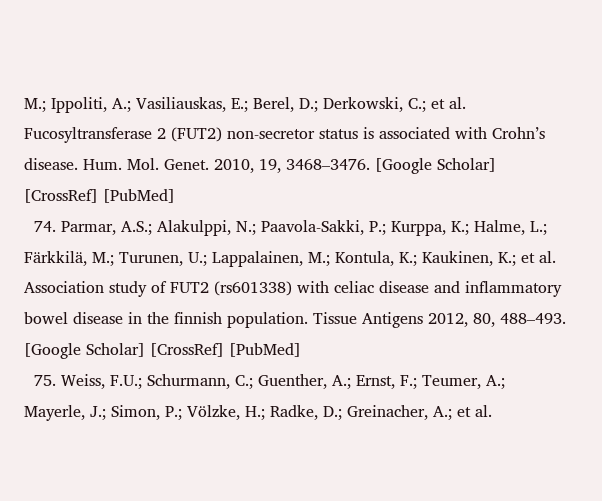M.; Ippoliti, A.; Vasiliauskas, E.; Berel, D.; Derkowski, C.; et al. Fucosyltransferase 2 (FUT2) non-secretor status is associated with Crohn’s disease. Hum. Mol. Genet. 2010, 19, 3468–3476. [Google Scholar] [CrossRef] [PubMed]
  74. Parmar, A.S.; Alakulppi, N.; Paavola-Sakki, P.; Kurppa, K.; Halme, L.; Färkkilä, M.; Turunen, U.; Lappalainen, M.; Kontula, K.; Kaukinen, K.; et al. Association study of FUT2 (rs601338) with celiac disease and inflammatory bowel disease in the finnish population. Tissue Antigens 2012, 80, 488–493. [Google Scholar] [CrossRef] [PubMed]
  75. Weiss, F.U.; Schurmann, C.; Guenther, A.; Ernst, F.; Teumer, A.; Mayerle, J.; Simon, P.; Völzke, H.; Radke, D.; Greinacher, A.; et al.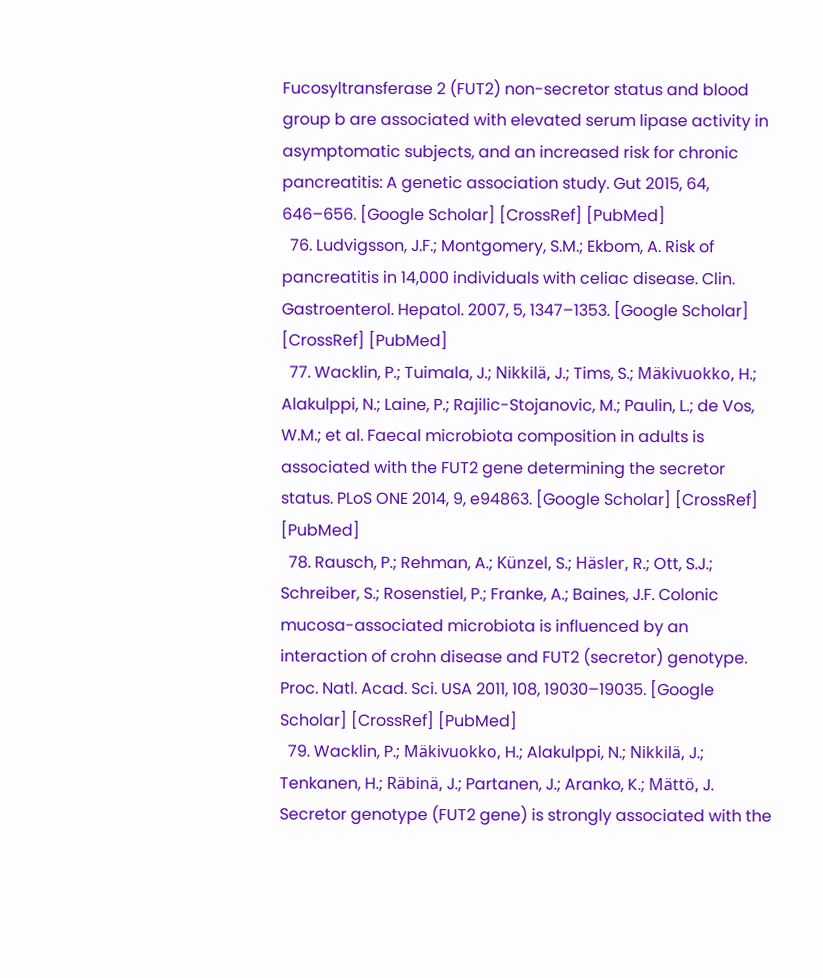Fucosyltransferase 2 (FUT2) non-secretor status and blood group b are associated with elevated serum lipase activity in asymptomatic subjects, and an increased risk for chronic pancreatitis: A genetic association study. Gut 2015, 64, 646–656. [Google Scholar] [CrossRef] [PubMed]
  76. Ludvigsson, J.F.; Montgomery, S.M.; Ekbom, A. Risk of pancreatitis in 14,000 individuals with celiac disease. Clin. Gastroenterol. Hepatol. 2007, 5, 1347–1353. [Google Scholar] [CrossRef] [PubMed]
  77. Wacklin, P.; Tuimala, J.; Nikkilä, J.; Tims, S.; Mäkivuokko, H.; Alakulppi, N.; Laine, P.; Rajilic-Stojanovic, M.; Paulin, L.; de Vos, W.M.; et al. Faecal microbiota composition in adults is associated with the FUT2 gene determining the secretor status. PLoS ONE 2014, 9, e94863. [Google Scholar] [CrossRef] [PubMed]
  78. Rausch, P.; Rehman, A.; Künzel, S.; Häsler, R.; Ott, S.J.; Schreiber, S.; Rosenstiel, P.; Franke, A.; Baines, J.F. Colonic mucosa-associated microbiota is influenced by an interaction of crohn disease and FUT2 (secretor) genotype. Proc. Natl. Acad. Sci. USA 2011, 108, 19030–19035. [Google Scholar] [CrossRef] [PubMed]
  79. Wacklin, P.; Mäkivuokko, H.; Alakulppi, N.; Nikkilä, J.; Tenkanen, H.; Räbinä, J.; Partanen, J.; Aranko, K.; Mättö, J. Secretor genotype (FUT2 gene) is strongly associated with the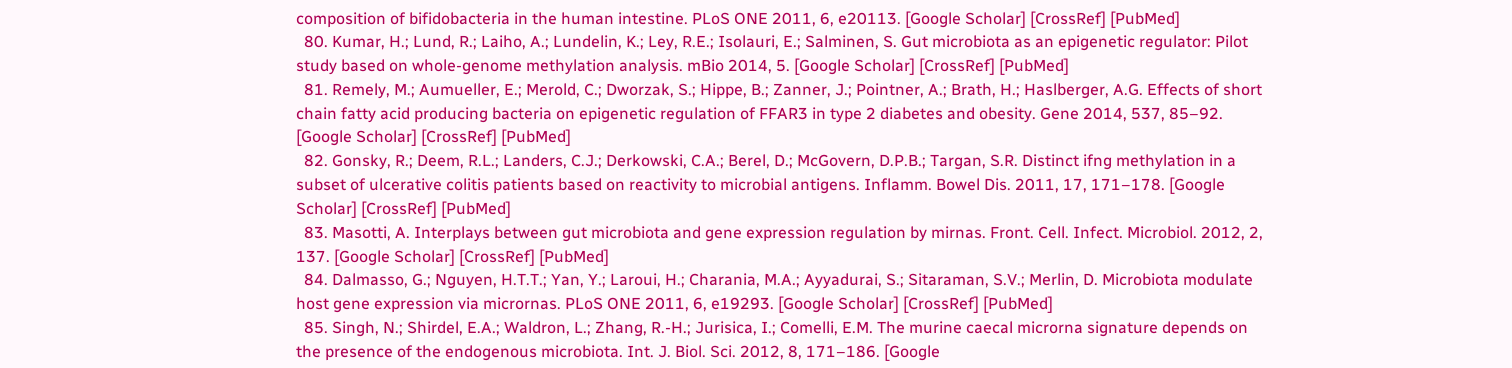composition of bifidobacteria in the human intestine. PLoS ONE 2011, 6, e20113. [Google Scholar] [CrossRef] [PubMed]
  80. Kumar, H.; Lund, R.; Laiho, A.; Lundelin, K.; Ley, R.E.; Isolauri, E.; Salminen, S. Gut microbiota as an epigenetic regulator: Pilot study based on whole-genome methylation analysis. mBio 2014, 5. [Google Scholar] [CrossRef] [PubMed]
  81. Remely, M.; Aumueller, E.; Merold, C.; Dworzak, S.; Hippe, B.; Zanner, J.; Pointner, A.; Brath, H.; Haslberger, A.G. Effects of short chain fatty acid producing bacteria on epigenetic regulation of FFAR3 in type 2 diabetes and obesity. Gene 2014, 537, 85–92. [Google Scholar] [CrossRef] [PubMed]
  82. Gonsky, R.; Deem, R.L.; Landers, C.J.; Derkowski, C.A.; Berel, D.; McGovern, D.P.B.; Targan, S.R. Distinct ifng methylation in a subset of ulcerative colitis patients based on reactivity to microbial antigens. Inflamm. Bowel Dis. 2011, 17, 171–178. [Google Scholar] [CrossRef] [PubMed]
  83. Masotti, A. Interplays between gut microbiota and gene expression regulation by mirnas. Front. Cell. Infect. Microbiol. 2012, 2, 137. [Google Scholar] [CrossRef] [PubMed]
  84. Dalmasso, G.; Nguyen, H.T.T.; Yan, Y.; Laroui, H.; Charania, M.A.; Ayyadurai, S.; Sitaraman, S.V.; Merlin, D. Microbiota modulate host gene expression via micrornas. PLoS ONE 2011, 6, e19293. [Google Scholar] [CrossRef] [PubMed]
  85. Singh, N.; Shirdel, E.A.; Waldron, L.; Zhang, R.-H.; Jurisica, I.; Comelli, E.M. The murine caecal microrna signature depends on the presence of the endogenous microbiota. Int. J. Biol. Sci. 2012, 8, 171–186. [Google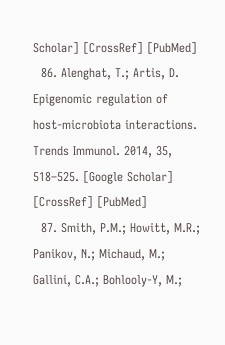Scholar] [CrossRef] [PubMed]
  86. Alenghat, T.; Artis, D. Epigenomic regulation of host-microbiota interactions. Trends Immunol. 2014, 35, 518–525. [Google Scholar] [CrossRef] [PubMed]
  87. Smith, P.M.; Howitt, M.R.; Panikov, N.; Michaud, M.; Gallini, C.A.; Bohlooly-Y, M.;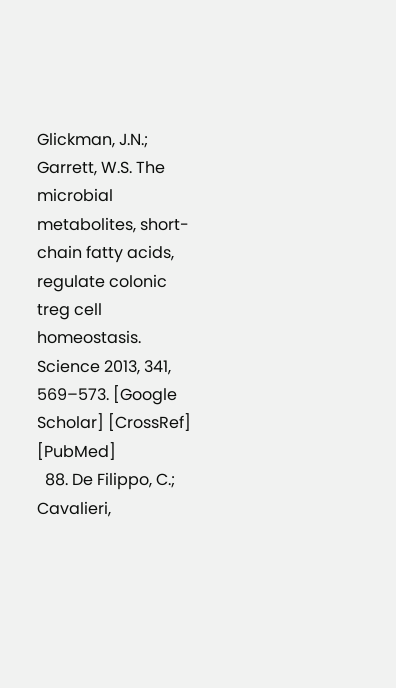Glickman, J.N.; Garrett, W.S. The microbial metabolites, short-chain fatty acids, regulate colonic treg cell homeostasis. Science 2013, 341, 569–573. [Google Scholar] [CrossRef] [PubMed]
  88. De Filippo, C.; Cavalieri,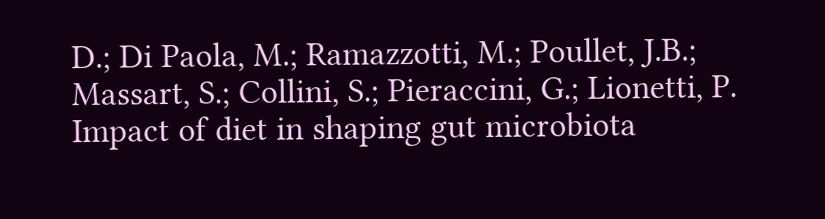D.; Di Paola, M.; Ramazzotti, M.; Poullet, J.B.; Massart, S.; Collini, S.; Pieraccini, G.; Lionetti, P. Impact of diet in shaping gut microbiota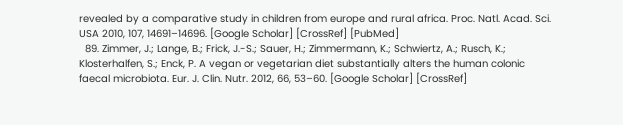revealed by a comparative study in children from europe and rural africa. Proc. Natl. Acad. Sci. USA 2010, 107, 14691–14696. [Google Scholar] [CrossRef] [PubMed]
  89. Zimmer, J.; Lange, B.; Frick, J.-S.; Sauer, H.; Zimmermann, K.; Schwiertz, A.; Rusch, K.; Klosterhalfen, S.; Enck, P. A vegan or vegetarian diet substantially alters the human colonic faecal microbiota. Eur. J. Clin. Nutr. 2012, 66, 53–60. [Google Scholar] [CrossRef]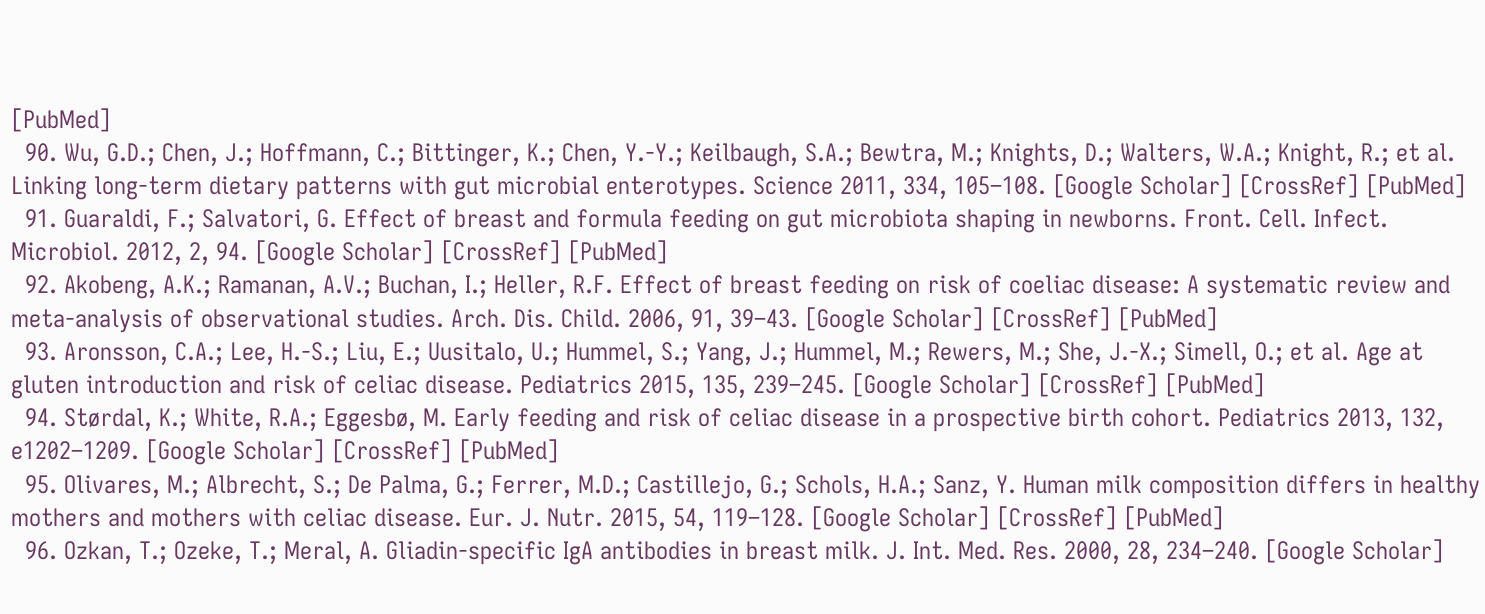[PubMed]
  90. Wu, G.D.; Chen, J.; Hoffmann, C.; Bittinger, K.; Chen, Y.-Y.; Keilbaugh, S.A.; Bewtra, M.; Knights, D.; Walters, W.A.; Knight, R.; et al. Linking long-term dietary patterns with gut microbial enterotypes. Science 2011, 334, 105–108. [Google Scholar] [CrossRef] [PubMed]
  91. Guaraldi, F.; Salvatori, G. Effect of breast and formula feeding on gut microbiota shaping in newborns. Front. Cell. Infect. Microbiol. 2012, 2, 94. [Google Scholar] [CrossRef] [PubMed]
  92. Akobeng, A.K.; Ramanan, A.V.; Buchan, I.; Heller, R.F. Effect of breast feeding on risk of coeliac disease: A systematic review and meta-analysis of observational studies. Arch. Dis. Child. 2006, 91, 39–43. [Google Scholar] [CrossRef] [PubMed]
  93. Aronsson, C.A.; Lee, H.-S.; Liu, E.; Uusitalo, U.; Hummel, S.; Yang, J.; Hummel, M.; Rewers, M.; She, J.-X.; Simell, O.; et al. Age at gluten introduction and risk of celiac disease. Pediatrics 2015, 135, 239–245. [Google Scholar] [CrossRef] [PubMed]
  94. Størdal, K.; White, R.A.; Eggesbø, M. Early feeding and risk of celiac disease in a prospective birth cohort. Pediatrics 2013, 132, e1202–1209. [Google Scholar] [CrossRef] [PubMed]
  95. Olivares, M.; Albrecht, S.; De Palma, G.; Ferrer, M.D.; Castillejo, G.; Schols, H.A.; Sanz, Y. Human milk composition differs in healthy mothers and mothers with celiac disease. Eur. J. Nutr. 2015, 54, 119–128. [Google Scholar] [CrossRef] [PubMed]
  96. Ozkan, T.; Ozeke, T.; Meral, A. Gliadin-specific IgA antibodies in breast milk. J. Int. Med. Res. 2000, 28, 234–240. [Google Scholar]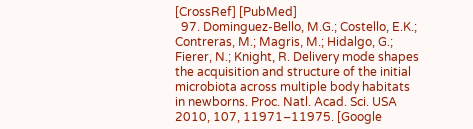[CrossRef] [PubMed]
  97. Dominguez-Bello, M.G.; Costello, E.K.; Contreras, M.; Magris, M.; Hidalgo, G.; Fierer, N.; Knight, R. Delivery mode shapes the acquisition and structure of the initial microbiota across multiple body habitats in newborns. Proc. Natl. Acad. Sci. USA 2010, 107, 11971–11975. [Google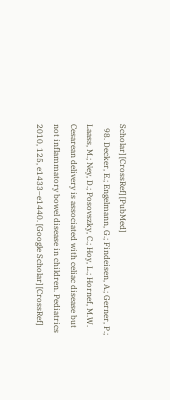Scholar] [CrossRef] [PubMed]
  98. Decker, E.; Engelmann, G.; Findeisen, A.; Gerner, P.; Laass, M.; Ney, D.; Posovszky, C.; Hoy, L.; Hornef, M.W. Cesarean delivery is associated with celiac disease but not inflammatory bowel disease in children. Pediatrics 2010, 125, e1433–e1440. [Google Scholar] [CrossRef]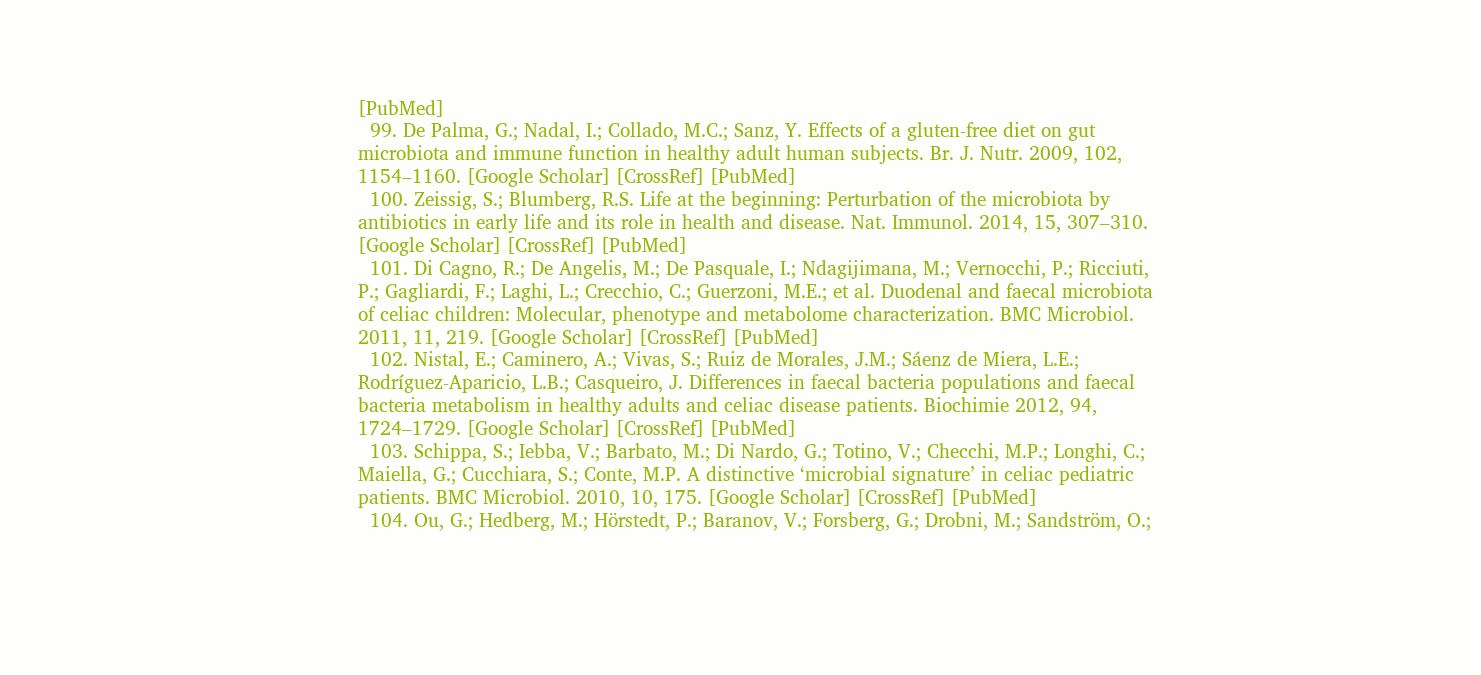[PubMed]
  99. De Palma, G.; Nadal, I.; Collado, M.C.; Sanz, Y. Effects of a gluten-free diet on gut microbiota and immune function in healthy adult human subjects. Br. J. Nutr. 2009, 102, 1154–1160. [Google Scholar] [CrossRef] [PubMed]
  100. Zeissig, S.; Blumberg, R.S. Life at the beginning: Perturbation of the microbiota by antibiotics in early life and its role in health and disease. Nat. Immunol. 2014, 15, 307–310. [Google Scholar] [CrossRef] [PubMed]
  101. Di Cagno, R.; De Angelis, M.; De Pasquale, I.; Ndagijimana, M.; Vernocchi, P.; Ricciuti, P.; Gagliardi, F.; Laghi, L.; Crecchio, C.; Guerzoni, M.E.; et al. Duodenal and faecal microbiota of celiac children: Molecular, phenotype and metabolome characterization. BMC Microbiol. 2011, 11, 219. [Google Scholar] [CrossRef] [PubMed]
  102. Nistal, E.; Caminero, A.; Vivas, S.; Ruiz de Morales, J.M.; Sáenz de Miera, L.E.; Rodríguez-Aparicio, L.B.; Casqueiro, J. Differences in faecal bacteria populations and faecal bacteria metabolism in healthy adults and celiac disease patients. Biochimie 2012, 94, 1724–1729. [Google Scholar] [CrossRef] [PubMed]
  103. Schippa, S.; Iebba, V.; Barbato, M.; Di Nardo, G.; Totino, V.; Checchi, M.P.; Longhi, C.; Maiella, G.; Cucchiara, S.; Conte, M.P. A distinctive ‘microbial signature’ in celiac pediatric patients. BMC Microbiol. 2010, 10, 175. [Google Scholar] [CrossRef] [PubMed]
  104. Ou, G.; Hedberg, M.; Hörstedt, P.; Baranov, V.; Forsberg, G.; Drobni, M.; Sandström, O.;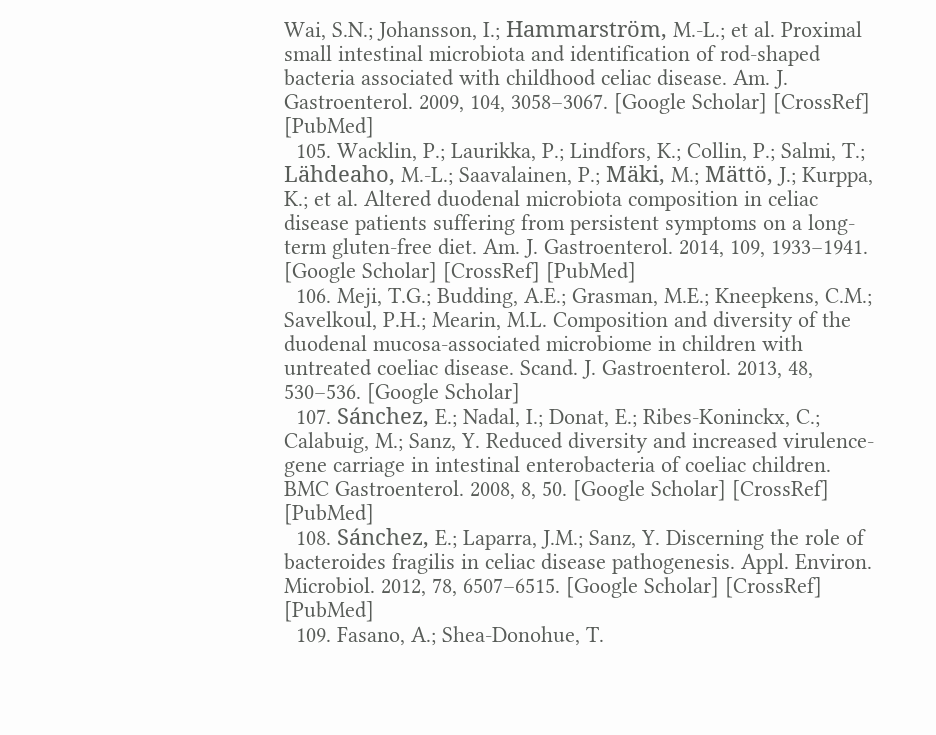Wai, S.N.; Johansson, I.; Hammarström, M.-L.; et al. Proximal small intestinal microbiota and identification of rod-shaped bacteria associated with childhood celiac disease. Am. J. Gastroenterol. 2009, 104, 3058–3067. [Google Scholar] [CrossRef] [PubMed]
  105. Wacklin, P.; Laurikka, P.; Lindfors, K.; Collin, P.; Salmi, T.; Lähdeaho, M.-L.; Saavalainen, P.; Mäki, M.; Mättö, J.; Kurppa, K.; et al. Altered duodenal microbiota composition in celiac disease patients suffering from persistent symptoms on a long-term gluten-free diet. Am. J. Gastroenterol. 2014, 109, 1933–1941. [Google Scholar] [CrossRef] [PubMed]
  106. Meji, T.G.; Budding, A.E.; Grasman, M.E.; Kneepkens, C.M.; Savelkoul, P.H.; Mearin, M.L. Composition and diversity of the duodenal mucosa-associated microbiome in children with untreated coeliac disease. Scand. J. Gastroenterol. 2013, 48, 530–536. [Google Scholar]
  107. Sánchez, E.; Nadal, I.; Donat, E.; Ribes-Koninckx, C.; Calabuig, M.; Sanz, Y. Reduced diversity and increased virulence-gene carriage in intestinal enterobacteria of coeliac children. BMC Gastroenterol. 2008, 8, 50. [Google Scholar] [CrossRef] [PubMed]
  108. Sánchez, E.; Laparra, J.M.; Sanz, Y. Discerning the role of bacteroides fragilis in celiac disease pathogenesis. Appl. Environ. Microbiol. 2012, 78, 6507–6515. [Google Scholar] [CrossRef] [PubMed]
  109. Fasano, A.; Shea-Donohue, T.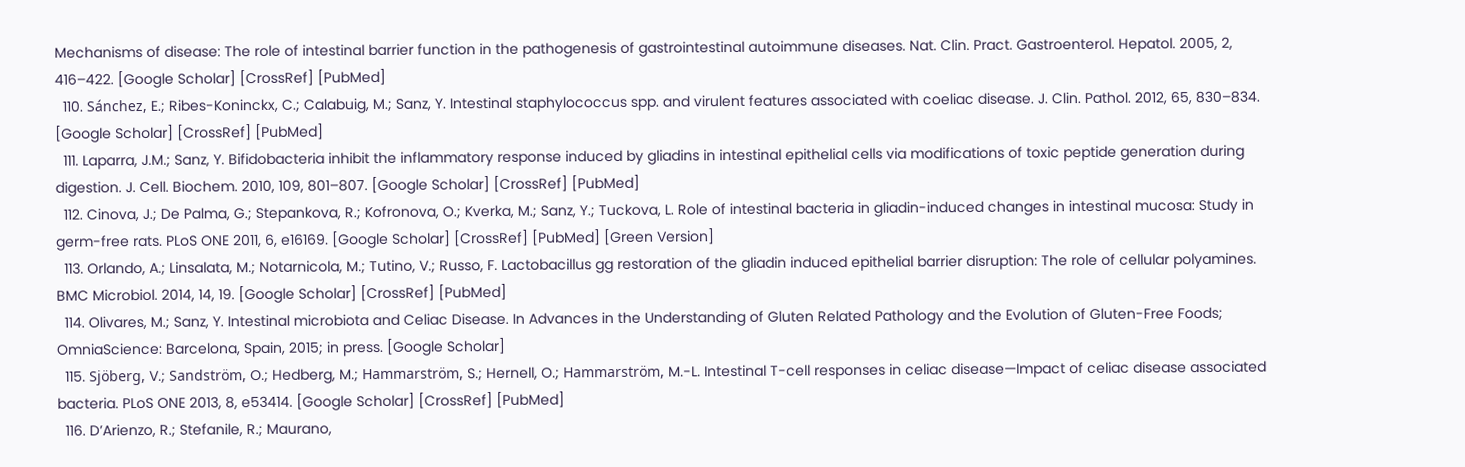Mechanisms of disease: The role of intestinal barrier function in the pathogenesis of gastrointestinal autoimmune diseases. Nat. Clin. Pract. Gastroenterol. Hepatol. 2005, 2, 416–422. [Google Scholar] [CrossRef] [PubMed]
  110. Sánchez, E.; Ribes-Koninckx, C.; Calabuig, M.; Sanz, Y. Intestinal staphylococcus spp. and virulent features associated with coeliac disease. J. Clin. Pathol. 2012, 65, 830–834. [Google Scholar] [CrossRef] [PubMed]
  111. Laparra, J.M.; Sanz, Y. Bifidobacteria inhibit the inflammatory response induced by gliadins in intestinal epithelial cells via modifications of toxic peptide generation during digestion. J. Cell. Biochem. 2010, 109, 801–807. [Google Scholar] [CrossRef] [PubMed]
  112. Cinova, J.; De Palma, G.; Stepankova, R.; Kofronova, O.; Kverka, M.; Sanz, Y.; Tuckova, L. Role of intestinal bacteria in gliadin-induced changes in intestinal mucosa: Study in germ-free rats. PLoS ONE 2011, 6, e16169. [Google Scholar] [CrossRef] [PubMed] [Green Version]
  113. Orlando, A.; Linsalata, M.; Notarnicola, M.; Tutino, V.; Russo, F. Lactobacillus gg restoration of the gliadin induced epithelial barrier disruption: The role of cellular polyamines. BMC Microbiol. 2014, 14, 19. [Google Scholar] [CrossRef] [PubMed]
  114. Olivares, M.; Sanz, Y. Intestinal microbiota and Celiac Disease. In Advances in the Understanding of Gluten Related Pathology and the Evolution of Gluten-Free Foods; OmniaScience: Barcelona, Spain, 2015; in press. [Google Scholar]
  115. Sjöberg, V.; Sandström, O.; Hedberg, M.; Hammarström, S.; Hernell, O.; Hammarström, M.-L. Intestinal T-cell responses in celiac disease—Impact of celiac disease associated bacteria. PLoS ONE 2013, 8, e53414. [Google Scholar] [CrossRef] [PubMed]
  116. D’Arienzo, R.; Stefanile, R.; Maurano,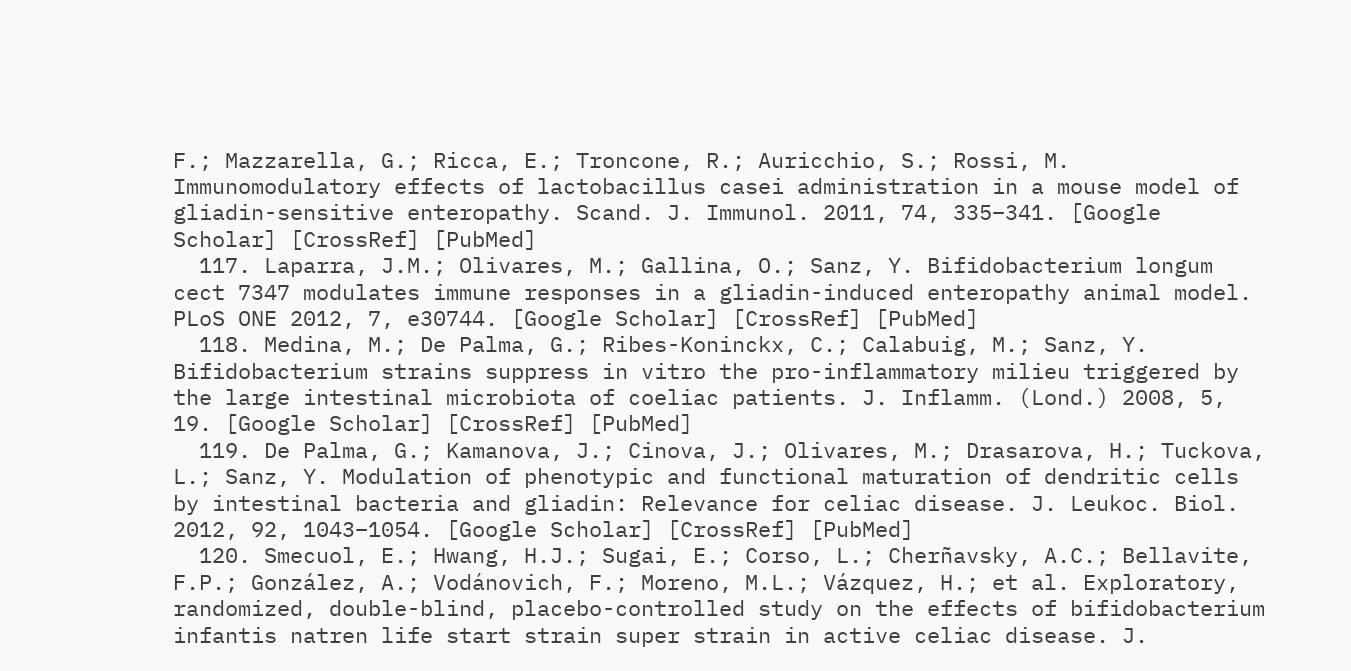F.; Mazzarella, G.; Ricca, E.; Troncone, R.; Auricchio, S.; Rossi, M. Immunomodulatory effects of lactobacillus casei administration in a mouse model of gliadin-sensitive enteropathy. Scand. J. Immunol. 2011, 74, 335–341. [Google Scholar] [CrossRef] [PubMed]
  117. Laparra, J.M.; Olivares, M.; Gallina, O.; Sanz, Y. Bifidobacterium longum cect 7347 modulates immune responses in a gliadin-induced enteropathy animal model. PLoS ONE 2012, 7, e30744. [Google Scholar] [CrossRef] [PubMed]
  118. Medina, M.; De Palma, G.; Ribes-Koninckx, C.; Calabuig, M.; Sanz, Y. Bifidobacterium strains suppress in vitro the pro-inflammatory milieu triggered by the large intestinal microbiota of coeliac patients. J. Inflamm. (Lond.) 2008, 5, 19. [Google Scholar] [CrossRef] [PubMed]
  119. De Palma, G.; Kamanova, J.; Cinova, J.; Olivares, M.; Drasarova, H.; Tuckova, L.; Sanz, Y. Modulation of phenotypic and functional maturation of dendritic cells by intestinal bacteria and gliadin: Relevance for celiac disease. J. Leukoc. Biol. 2012, 92, 1043–1054. [Google Scholar] [CrossRef] [PubMed]
  120. Smecuol, E.; Hwang, H.J.; Sugai, E.; Corso, L.; Cherñavsky, A.C.; Bellavite, F.P.; González, A.; Vodánovich, F.; Moreno, M.L.; Vázquez, H.; et al. Exploratory, randomized, double-blind, placebo-controlled study on the effects of bifidobacterium infantis natren life start strain super strain in active celiac disease. J.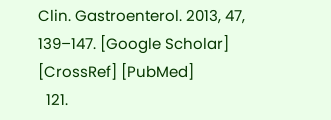Clin. Gastroenterol. 2013, 47, 139–147. [Google Scholar] [CrossRef] [PubMed]
  121.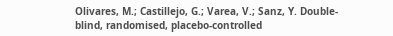Olivares, M.; Castillejo, G.; Varea, V.; Sanz, Y. Double-blind, randomised, placebo-controlled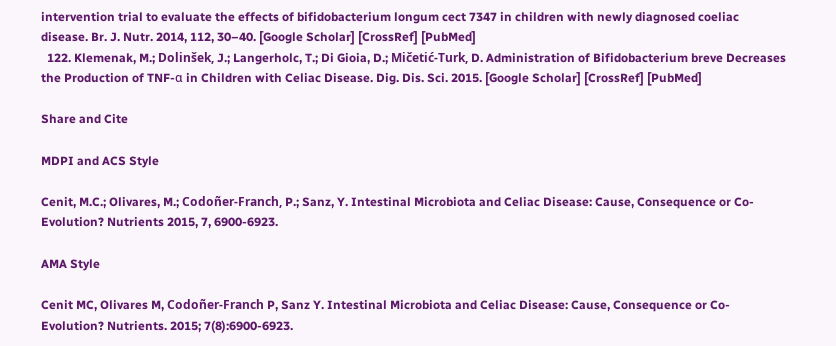intervention trial to evaluate the effects of bifidobacterium longum cect 7347 in children with newly diagnosed coeliac disease. Br. J. Nutr. 2014, 112, 30–40. [Google Scholar] [CrossRef] [PubMed]
  122. Klemenak, M.; Dolinšek, J.; Langerholc, T.; Di Gioia, D.; Mičetić-Turk, D. Administration of Bifidobacterium breve Decreases the Production of TNF-α in Children with Celiac Disease. Dig. Dis. Sci. 2015. [Google Scholar] [CrossRef] [PubMed]

Share and Cite

MDPI and ACS Style

Cenit, M.C.; Olivares, M.; Codoñer-Franch, P.; Sanz, Y. Intestinal Microbiota and Celiac Disease: Cause, Consequence or Co-Evolution? Nutrients 2015, 7, 6900-6923.

AMA Style

Cenit MC, Olivares M, Codoñer-Franch P, Sanz Y. Intestinal Microbiota and Celiac Disease: Cause, Consequence or Co-Evolution? Nutrients. 2015; 7(8):6900-6923.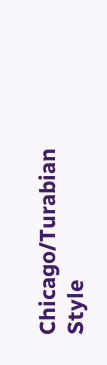Chicago/Turabian Style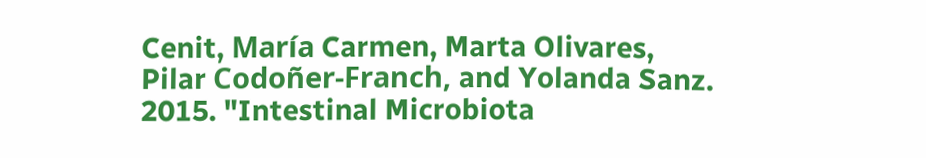Cenit, María Carmen, Marta Olivares, Pilar Codoñer-Franch, and Yolanda Sanz. 2015. "Intestinal Microbiota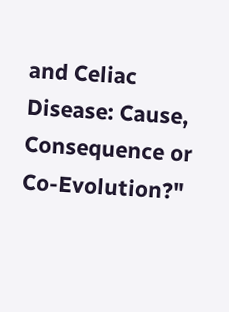and Celiac Disease: Cause, Consequence or Co-Evolution?"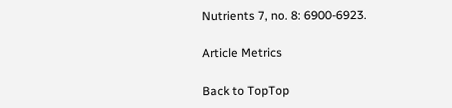Nutrients 7, no. 8: 6900-6923.

Article Metrics

Back to TopTop